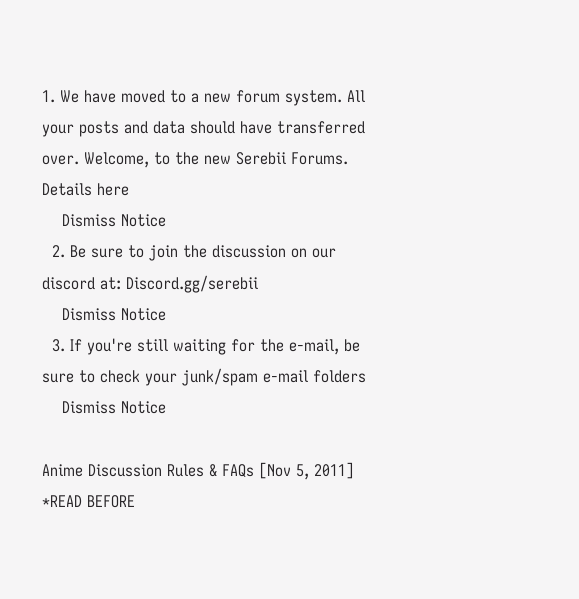1. We have moved to a new forum system. All your posts and data should have transferred over. Welcome, to the new Serebii Forums. Details here
    Dismiss Notice
  2. Be sure to join the discussion on our discord at: Discord.gg/serebii
    Dismiss Notice
  3. If you're still waiting for the e-mail, be sure to check your junk/spam e-mail folders
    Dismiss Notice

Anime Discussion Rules & FAQs [Nov 5, 2011] *READ BEFORE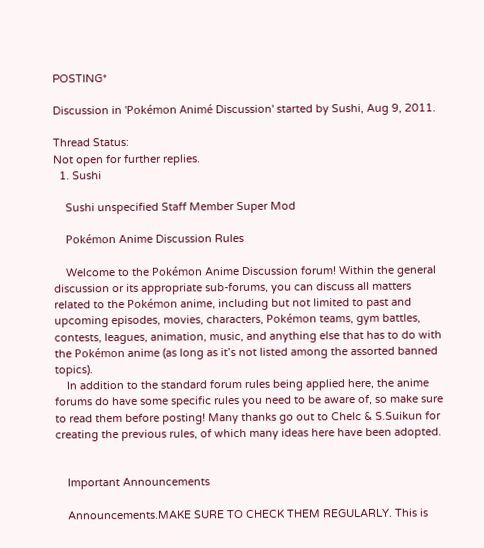POSTING*

Discussion in 'Pokémon Animé Discussion' started by Sushi, Aug 9, 2011.

Thread Status:
Not open for further replies.
  1. Sushi

    Sushi unspecified Staff Member Super Mod

    Pokémon Anime Discussion Rules

    Welcome to the Pokémon Anime Discussion forum! Within the general discussion or its appropriate sub-forums, you can discuss all matters related to the Pokémon anime, including but not limited to past and upcoming episodes, movies, characters, Pokémon teams, gym battles, contests, leagues, animation, music, and anything else that has to do with the Pokémon anime (as long as it’s not listed among the assorted banned topics).
    In addition to the standard forum rules being applied here, the anime forums do have some specific rules you need to be aware of, so make sure to read them before posting! Many thanks go out to Chelc & S.Suikun for creating the previous rules, of which many ideas here have been adopted.


    Important Announcements

    Announcements.MAKE SURE TO CHECK THEM REGULARLY. This is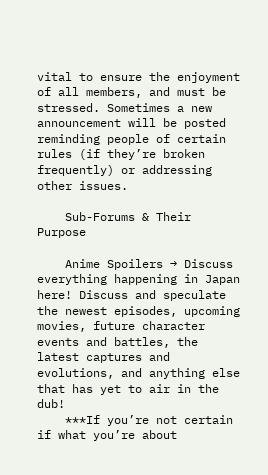vital to ensure the enjoyment of all members, and must be stressed. Sometimes a new announcement will be posted reminding people of certain rules (if they’re broken frequently) or addressing other issues.

    Sub-Forums & Their Purpose

    Anime Spoilers → Discuss everything happening in Japan here! Discuss and speculate the newest episodes, upcoming movies, future character events and battles, the latest captures and evolutions, and anything else that has yet to air in the dub!
    ***If you’re not certain if what you’re about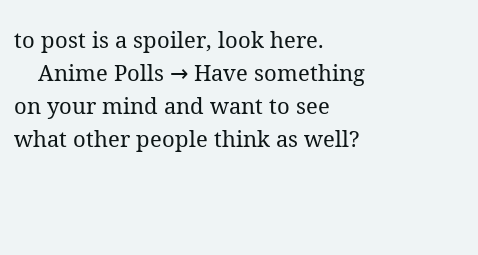to post is a spoiler, look here.
    Anime Polls → Have something on your mind and want to see what other people think as well?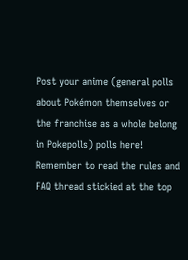Post your anime (general polls about Pokémon themselves or the franchise as a whole belong in Pokepolls) polls here! Remember to read the rules and FAQ thread stickied at the top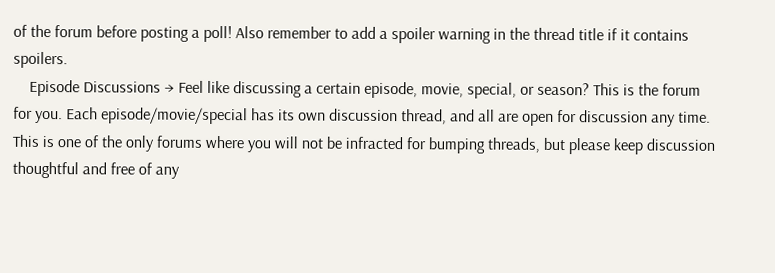of the forum before posting a poll! Also remember to add a spoiler warning in the thread title if it contains spoilers.
    Episode Discussions → Feel like discussing a certain episode, movie, special, or season? This is the forum for you. Each episode/movie/special has its own discussion thread, and all are open for discussion any time. This is one of the only forums where you will not be infracted for bumping threads, but please keep discussion thoughtful and free of any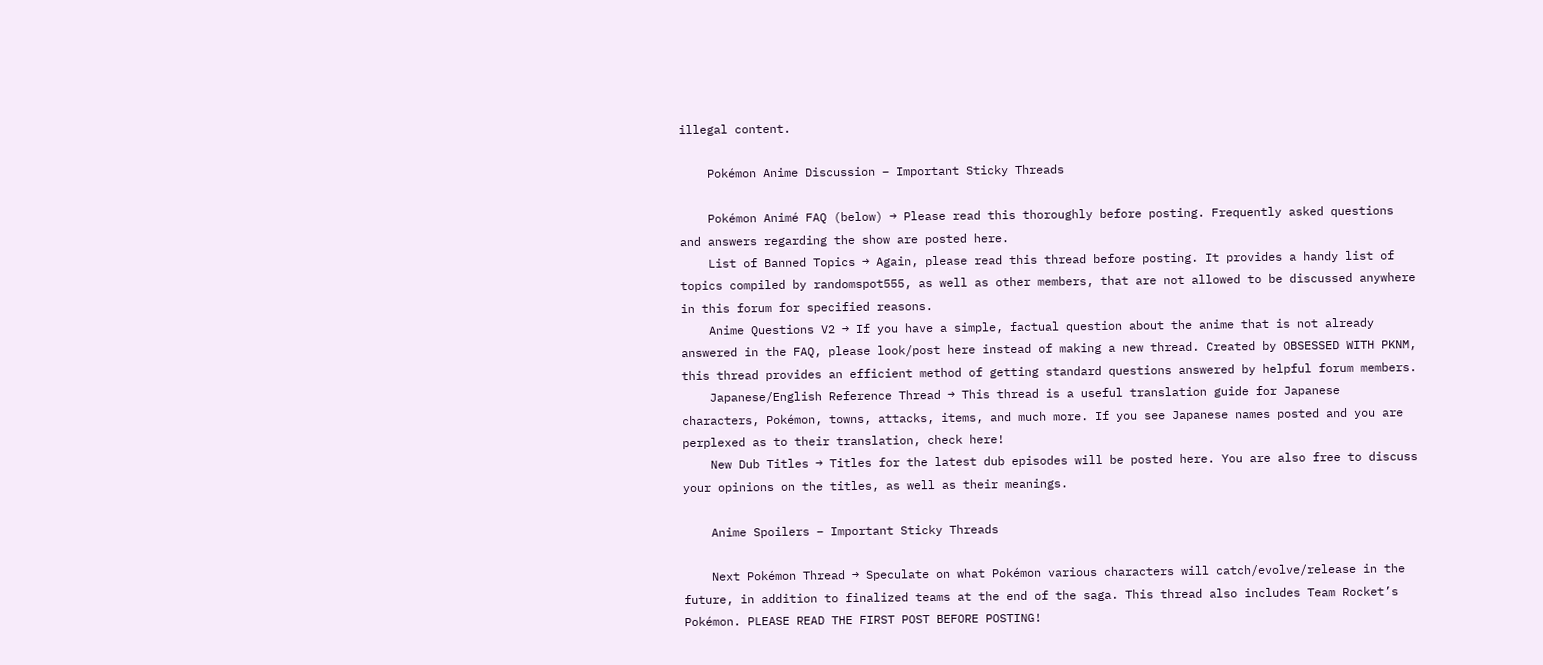illegal content.

    Pokémon Anime Discussion – Important Sticky Threads

    Pokémon Animé FAQ (below) → Please read this thoroughly before posting. Frequently asked questions and answers regarding the show are posted here.
    List of Banned Topics → Again, please read this thread before posting. It provides a handy list of topics compiled by randomspot555, as well as other members, that are not allowed to be discussed anywhere in this forum for specified reasons.
    Anime Questions V2 → If you have a simple, factual question about the anime that is not already answered in the FAQ, please look/post here instead of making a new thread. Created by OBSESSED WITH PKNM, this thread provides an efficient method of getting standard questions answered by helpful forum members.
    Japanese/English Reference Thread → This thread is a useful translation guide for Japanese characters, Pokémon, towns, attacks, items, and much more. If you see Japanese names posted and you are perplexed as to their translation, check here!
    New Dub Titles → Titles for the latest dub episodes will be posted here. You are also free to discuss your opinions on the titles, as well as their meanings.

    Anime Spoilers – Important Sticky Threads

    Next Pokémon Thread → Speculate on what Pokémon various characters will catch/evolve/release in the future, in addition to finalized teams at the end of the saga. This thread also includes Team Rocket’s Pokémon. PLEASE READ THE FIRST POST BEFORE POSTING!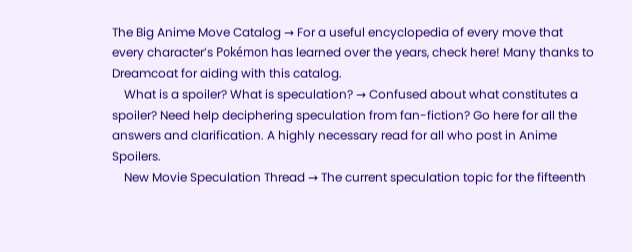The Big Anime Move Catalog → For a useful encyclopedia of every move that every character’s Pokémon has learned over the years, check here! Many thanks to Dreamcoat for aiding with this catalog.
    What is a spoiler? What is speculation? → Confused about what constitutes a spoiler? Need help deciphering speculation from fan-fiction? Go here for all the answers and clarification. A highly necessary read for all who post in Anime Spoilers.
    New Movie Speculation Thread → The current speculation topic for the fifteenth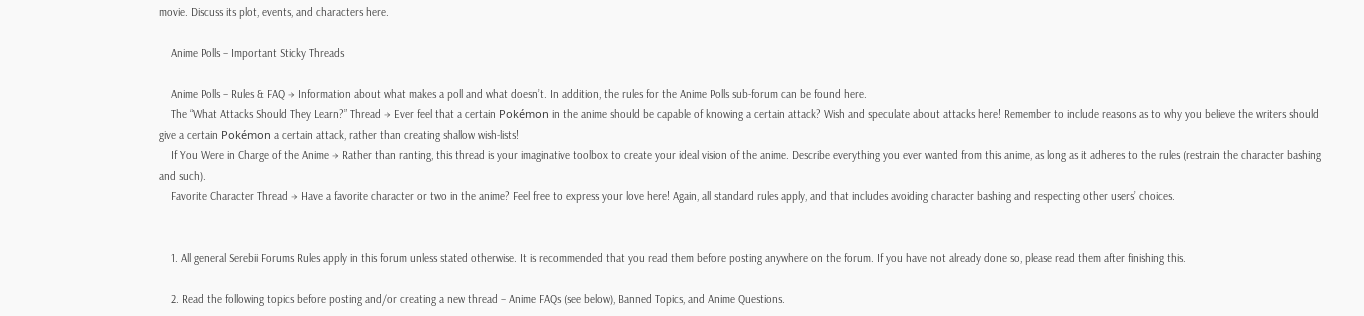movie. Discuss its plot, events, and characters here.

    Anime Polls – Important Sticky Threads

    Anime Polls – Rules & FAQ → Information about what makes a poll and what doesn’t. In addition, the rules for the Anime Polls sub-forum can be found here.
    The “What Attacks Should They Learn?” Thread → Ever feel that a certain Pokémon in the anime should be capable of knowing a certain attack? Wish and speculate about attacks here! Remember to include reasons as to why you believe the writers should give a certain Pokémon a certain attack, rather than creating shallow wish-lists!
    If You Were in Charge of the Anime → Rather than ranting, this thread is your imaginative toolbox to create your ideal vision of the anime. Describe everything you ever wanted from this anime, as long as it adheres to the rules (restrain the character bashing and such).
    Favorite Character Thread → Have a favorite character or two in the anime? Feel free to express your love here! Again, all standard rules apply, and that includes avoiding character bashing and respecting other users’ choices.


    1. All general Serebii Forums Rules apply in this forum unless stated otherwise. It is recommended that you read them before posting anywhere on the forum. If you have not already done so, please read them after finishing this.

    2. Read the following topics before posting and/or creating a new thread – Anime FAQs (see below), Banned Topics, and Anime Questions.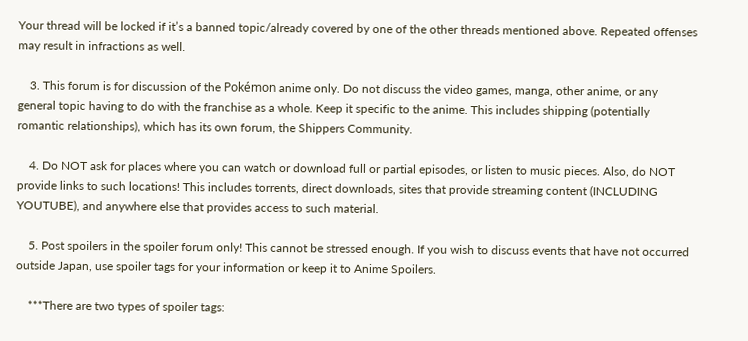Your thread will be locked if it’s a banned topic/already covered by one of the other threads mentioned above. Repeated offenses may result in infractions as well.

    3. This forum is for discussion of the Pokémon anime only. Do not discuss the video games, manga, other anime, or any general topic having to do with the franchise as a whole. Keep it specific to the anime. This includes shipping (potentially romantic relationships), which has its own forum, the Shippers Community.

    4. Do NOT ask for places where you can watch or download full or partial episodes, or listen to music pieces. Also, do NOT provide links to such locations! This includes torrents, direct downloads, sites that provide streaming content (INCLUDING YOUTUBE), and anywhere else that provides access to such material.

    5. Post spoilers in the spoiler forum only! This cannot be stressed enough. If you wish to discuss events that have not occurred outside Japan, use spoiler tags for your information or keep it to Anime Spoilers.

    ***There are two types of spoiler tags: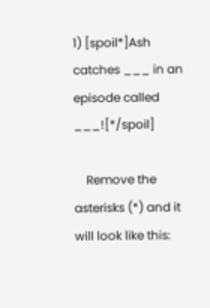1) [spoil*]Ash catches ___ in an episode called ___![*/spoil]

    Remove the asterisks (*) and it will look like this: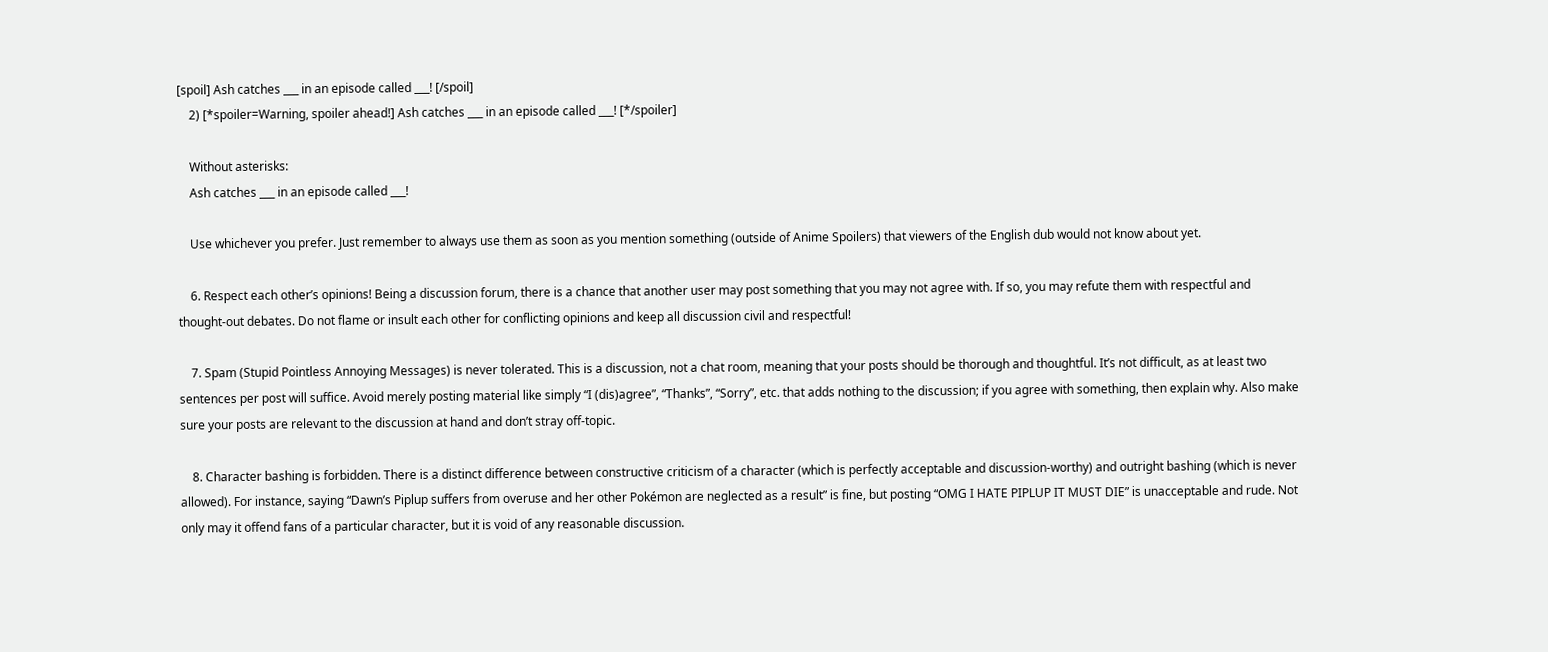[spoil] Ash catches ___ in an episode called ___! [/spoil]
    2) [*spoiler=Warning, spoiler ahead!] Ash catches ___ in an episode called ___! [*/spoiler]

    Without asterisks:
    Ash catches ___ in an episode called ___!

    Use whichever you prefer. Just remember to always use them as soon as you mention something (outside of Anime Spoilers) that viewers of the English dub would not know about yet.

    6. Respect each other’s opinions! Being a discussion forum, there is a chance that another user may post something that you may not agree with. If so, you may refute them with respectful and thought-out debates. Do not flame or insult each other for conflicting opinions and keep all discussion civil and respectful!

    7. Spam (Stupid Pointless Annoying Messages) is never tolerated. This is a discussion, not a chat room, meaning that your posts should be thorough and thoughtful. It’s not difficult, as at least two sentences per post will suffice. Avoid merely posting material like simply “I (dis)agree”, “Thanks”, “Sorry”, etc. that adds nothing to the discussion; if you agree with something, then explain why. Also make sure your posts are relevant to the discussion at hand and don’t stray off-topic.

    8. Character bashing is forbidden. There is a distinct difference between constructive criticism of a character (which is perfectly acceptable and discussion-worthy) and outright bashing (which is never allowed). For instance, saying “Dawn’s Piplup suffers from overuse and her other Pokémon are neglected as a result” is fine, but posting “OMG I HATE PIPLUP IT MUST DIE” is unacceptable and rude. Not only may it offend fans of a particular character, but it is void of any reasonable discussion.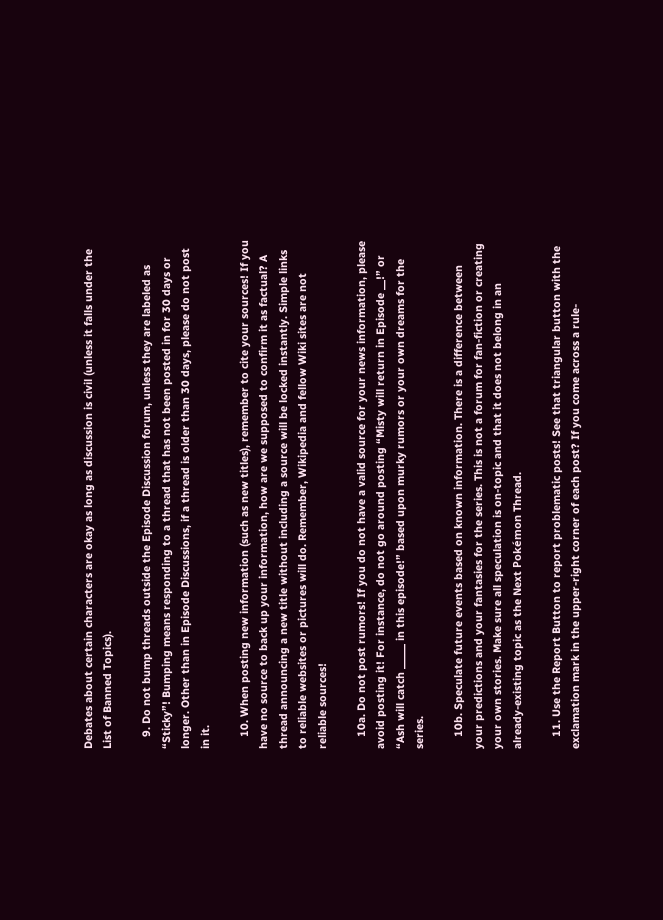Debates about certain characters are okay as long as discussion is civil (unless it falls under the List of Banned Topics).

    9. Do not bump threads outside the Episode Discussion forum, unless they are labeled as “Sticky”! Bumping means responding to a thread that has not been posted in for 30 days or longer. Other than in Episode Discussions, if a thread is older than 30 days, please do not post in it.

    10. When posting new information (such as new titles), remember to cite your sources! If you have no source to back up your information, how are we supposed to confirm it as factual? A thread announcing a new title without including a source will be locked instantly. Simple links to reliable websites or pictures will do. Remember, Wikipedia and fellow Wiki sites are not reliable sources!

    10a. Do not post rumors! If you do not have a valid source for your news information, please avoid posting it! For instance, do not go around posting “Misty will return in Episode __!” or “Ash will catch _____ in this episode!” based upon murky rumors or your own dreams for the series.

    10b. Speculate future events based on known information. There is a difference between your predictions and your fantasies for the series. This is not a forum for fan-fiction or creating your own stories. Make sure all speculation is on-topic and that it does not belong in an already-existing topic as the Next Pokémon Thread.

    11. Use the Report Button to report problematic posts! See that triangular button with the exclamation mark in the upper-right corner of each post? If you come across a rule-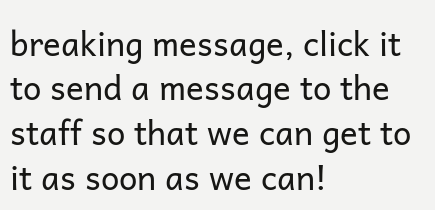breaking message, click it to send a message to the staff so that we can get to it as soon as we can!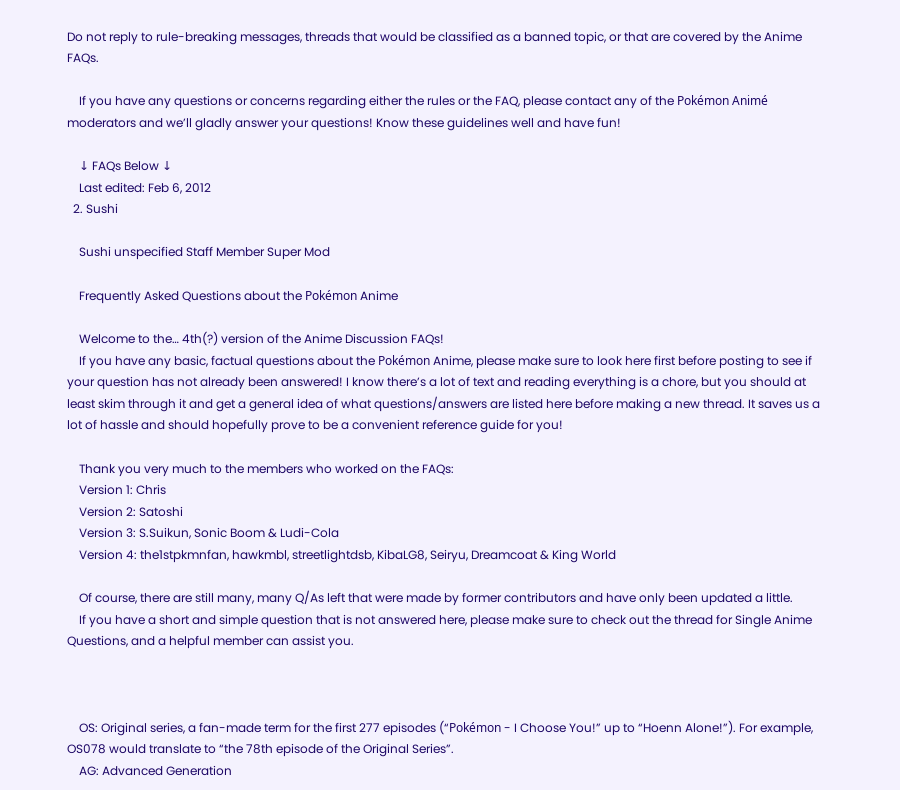Do not reply to rule-breaking messages, threads that would be classified as a banned topic, or that are covered by the Anime FAQs.

    If you have any questions or concerns regarding either the rules or the FAQ, please contact any of the Pokémon Animé moderators and we’ll gladly answer your questions! Know these guidelines well and have fun!

    ↓ FAQs Below ↓
    Last edited: Feb 6, 2012
  2. Sushi

    Sushi unspecified Staff Member Super Mod

    Frequently Asked Questions about the Pokémon Anime

    Welcome to the… 4th(?) version of the Anime Discussion FAQs!
    If you have any basic, factual questions about the Pokémon Anime, please make sure to look here first before posting to see if your question has not already been answered! I know there’s a lot of text and reading everything is a chore, but you should at least skim through it and get a general idea of what questions/answers are listed here before making a new thread. It saves us a lot of hassle and should hopefully prove to be a convenient reference guide for you!

    Thank you very much to the members who worked on the FAQs:
    Version 1: Chris
    Version 2: Satoshi
    Version 3: S.Suikun, Sonic Boom & Ludi-Cola
    Version 4: the1stpkmnfan, hawkmbl, streetlightdsb, KibaLG8, Seiryu, Dreamcoat & King World

    Of course, there are still many, many Q/As left that were made by former contributors and have only been updated a little.
    If you have a short and simple question that is not answered here, please make sure to check out the thread for Single Anime Questions, and a helpful member can assist you.



    OS: Original series, a fan-made term for the first 277 episodes (“Pokémon - I Choose You!” up to “Hoenn Alone!”). For example, OS078 would translate to “the 78th episode of the Original Series”.
    AG: Advanced Generation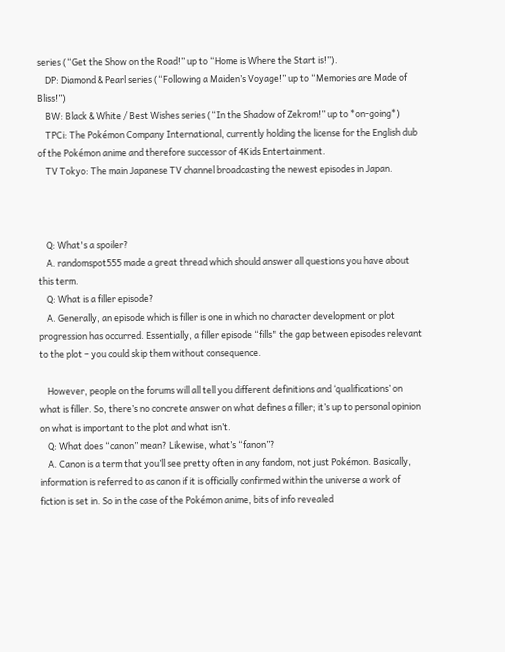series (“Get the Show on the Road!” up to “Home is Where the Start is!”).
    DP: Diamond & Pearl series (“Following a Maiden’s Voyage!” up to “Memories are Made of Bliss!”)
    BW: Black & White / Best Wishes series (“In the Shadow of Zekrom!” up to *on-going*)
    TPCi: The Pokémon Company International, currently holding the license for the English dub of the Pokémon anime and therefore successor of 4Kids Entertainment.
    TV Tokyo: The main Japanese TV channel broadcasting the newest episodes in Japan.



    Q: What's a spoiler?
    A. randomspot555 made a great thread which should answer all questions you have about this term.
    Q: What is a filler episode?
    A. Generally, an episode which is filler is one in which no character development or plot progression has occurred. Essentially, a filler episode “fills" the gap between episodes relevant to the plot – you could skip them without consequence.

    However, people on the forums will all tell you different definitions and ‘qualifications’ on what is filler. So, there’s no concrete answer on what defines a filler; it’s up to personal opinion on what is important to the plot and what isn’t.
    Q: What does “canon” mean? Likewise, what’s “fanon”?
    A. Canon is a term that you’ll see pretty often in any fandom, not just Pokémon. Basically, information is referred to as canon if it is officially confirmed within the universe a work of fiction is set in. So in the case of the Pokémon anime, bits of info revealed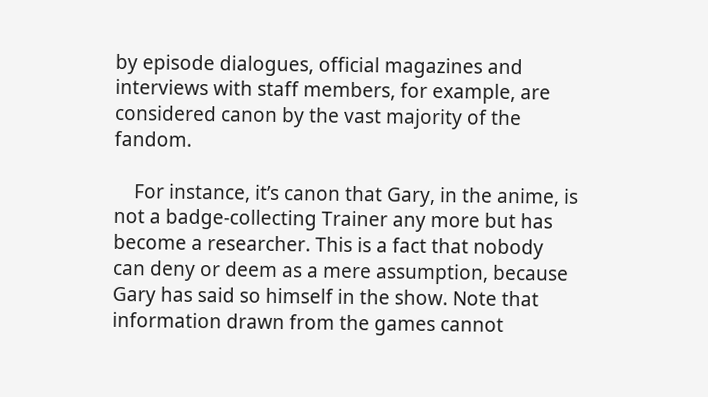by episode dialogues, official magazines and interviews with staff members, for example, are considered canon by the vast majority of the fandom.

    For instance, it’s canon that Gary, in the anime, is not a badge-collecting Trainer any more but has become a researcher. This is a fact that nobody can deny or deem as a mere assumption, because Gary has said so himself in the show. Note that information drawn from the games cannot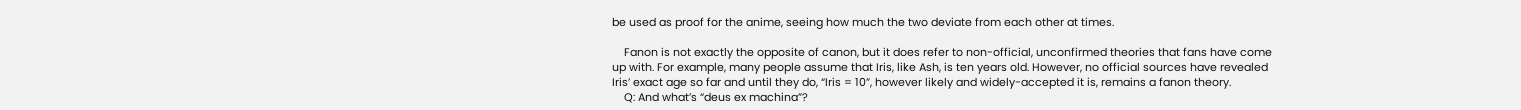be used as proof for the anime, seeing how much the two deviate from each other at times.

    Fanon is not exactly the opposite of canon, but it does refer to non-official, unconfirmed theories that fans have come up with. For example, many people assume that Iris, like Ash, is ten years old. However, no official sources have revealed Iris’ exact age so far and until they do, “Iris = 10”, however likely and widely-accepted it is, remains a fanon theory.
    Q: And what’s “deus ex machina”?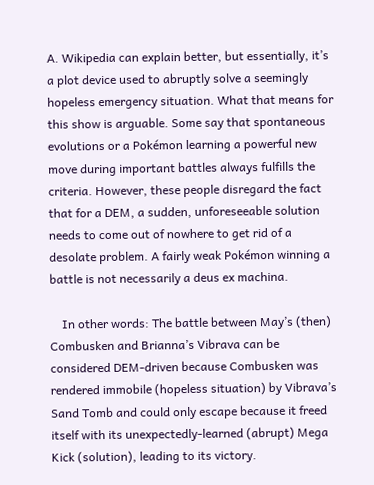A. Wikipedia can explain better, but essentially, it’s a plot device used to abruptly solve a seemingly hopeless emergency situation. What that means for this show is arguable. Some say that spontaneous evolutions or a Pokémon learning a powerful new move during important battles always fulfills the criteria. However, these people disregard the fact that for a DEM, a sudden, unforeseeable solution needs to come out of nowhere to get rid of a desolate problem. A fairly weak Pokémon winning a battle is not necessarily a deus ex machina.

    In other words: The battle between May’s (then) Combusken and Brianna’s Vibrava can be considered DEM-driven because Combusken was rendered immobile (hopeless situation) by Vibrava’s Sand Tomb and could only escape because it freed itself with its unexpectedly-learned (abrupt) Mega Kick (solution), leading to its victory.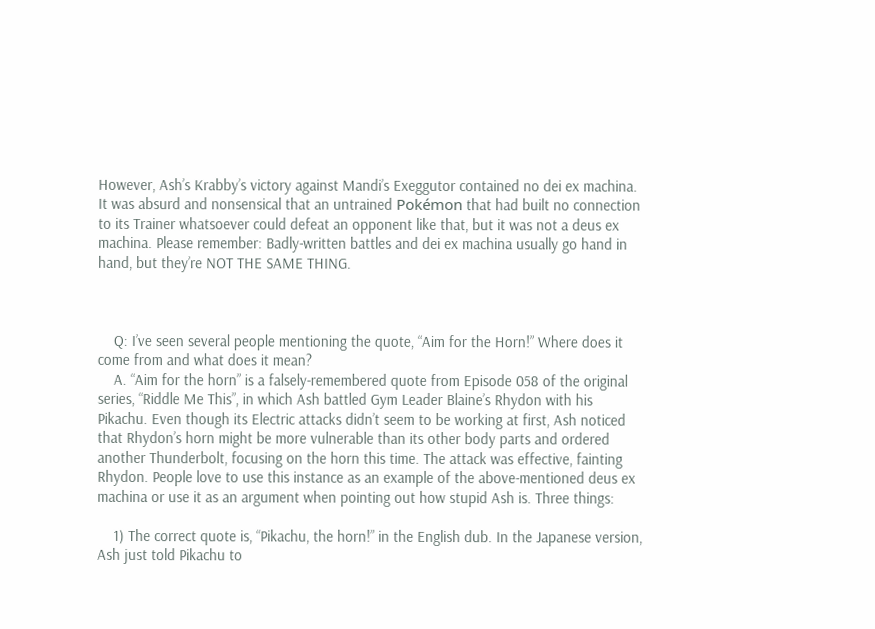However, Ash’s Krabby’s victory against Mandi’s Exeggutor contained no dei ex machina. It was absurd and nonsensical that an untrained Pokémon that had built no connection to its Trainer whatsoever could defeat an opponent like that, but it was not a deus ex machina. Please remember: Badly-written battles and dei ex machina usually go hand in hand, but they’re NOT THE SAME THING.



    Q: I’ve seen several people mentioning the quote, “Aim for the Horn!” Where does it come from and what does it mean?
    A. “Aim for the horn” is a falsely-remembered quote from Episode 058 of the original series, “Riddle Me This”, in which Ash battled Gym Leader Blaine’s Rhydon with his Pikachu. Even though its Electric attacks didn’t seem to be working at first, Ash noticed that Rhydon’s horn might be more vulnerable than its other body parts and ordered another Thunderbolt, focusing on the horn this time. The attack was effective, fainting Rhydon. People love to use this instance as an example of the above-mentioned deus ex machina or use it as an argument when pointing out how stupid Ash is. Three things:

    1) The correct quote is, “Pikachu, the horn!” in the English dub. In the Japanese version, Ash just told Pikachu to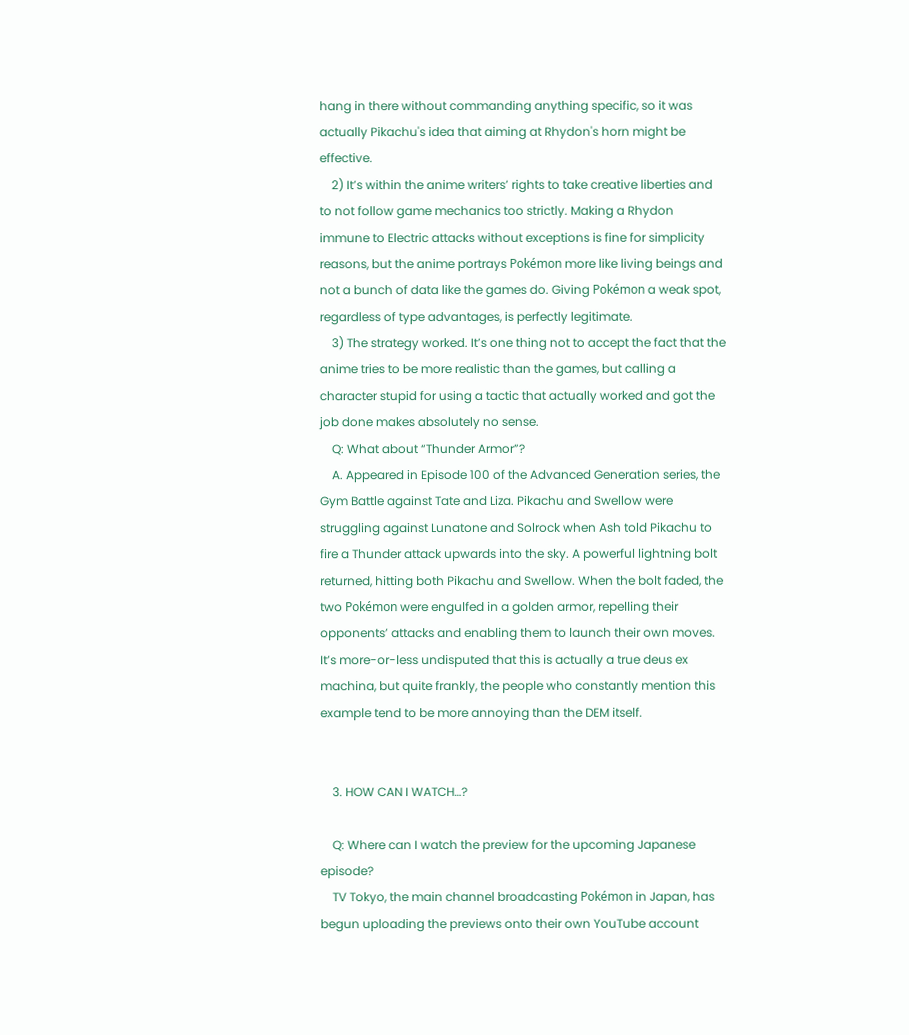hang in there without commanding anything specific, so it was actually Pikachu's idea that aiming at Rhydon's horn might be effective.
    2) It’s within the anime writers’ rights to take creative liberties and to not follow game mechanics too strictly. Making a Rhydon immune to Electric attacks without exceptions is fine for simplicity reasons, but the anime portrays Pokémon more like living beings and not a bunch of data like the games do. Giving Pokémon a weak spot, regardless of type advantages, is perfectly legitimate.
    3) The strategy worked. It’s one thing not to accept the fact that the anime tries to be more realistic than the games, but calling a character stupid for using a tactic that actually worked and got the job done makes absolutely no sense.
    Q: What about “Thunder Armor”?
    A. Appeared in Episode 100 of the Advanced Generation series, the Gym Battle against Tate and Liza. Pikachu and Swellow were struggling against Lunatone and Solrock when Ash told Pikachu to fire a Thunder attack upwards into the sky. A powerful lightning bolt returned, hitting both Pikachu and Swellow. When the bolt faded, the two Pokémon were engulfed in a golden armor, repelling their opponents’ attacks and enabling them to launch their own moves. It’s more-or-less undisputed that this is actually a true deus ex machina, but quite frankly, the people who constantly mention this example tend to be more annoying than the DEM itself.


    3. HOW CAN I WATCH…?

    Q: Where can I watch the preview for the upcoming Japanese episode?
    TV Tokyo, the main channel broadcasting Pokémon in Japan, has begun uploading the previews onto their own YouTube account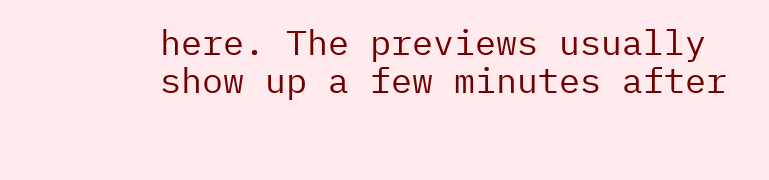here. The previews usually show up a few minutes after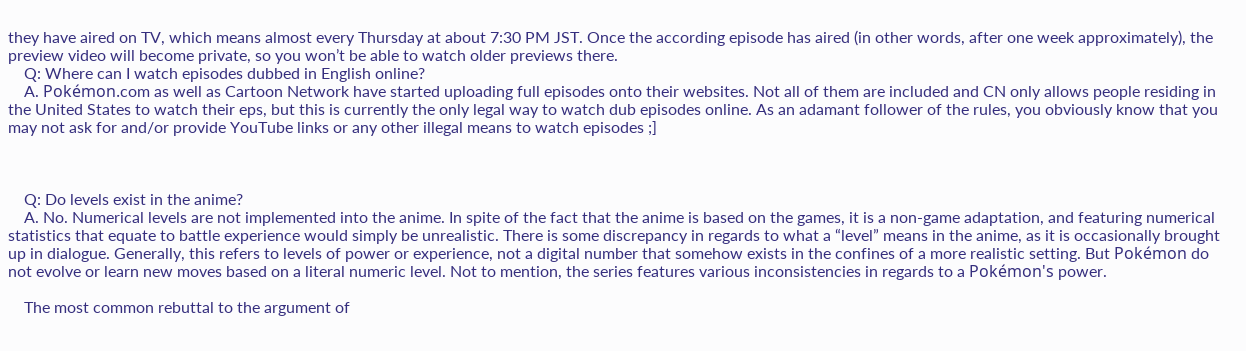they have aired on TV, which means almost every Thursday at about 7:30 PM JST. Once the according episode has aired (in other words, after one week approximately), the preview video will become private, so you won’t be able to watch older previews there.
    Q: Where can I watch episodes dubbed in English online?
    A. Pokémon.com as well as Cartoon Network have started uploading full episodes onto their websites. Not all of them are included and CN only allows people residing in the United States to watch their eps, but this is currently the only legal way to watch dub episodes online. As an adamant follower of the rules, you obviously know that you may not ask for and/or provide YouTube links or any other illegal means to watch episodes ;]



    Q: Do levels exist in the anime?
    A. No. Numerical levels are not implemented into the anime. In spite of the fact that the anime is based on the games, it is a non-game adaptation, and featuring numerical statistics that equate to battle experience would simply be unrealistic. There is some discrepancy in regards to what a “level” means in the anime, as it is occasionally brought up in dialogue. Generally, this refers to levels of power or experience, not a digital number that somehow exists in the confines of a more realistic setting. But Pokémon do not evolve or learn new moves based on a literal numeric level. Not to mention, the series features various inconsistencies in regards to a Pokémon's power.

    The most common rebuttal to the argument of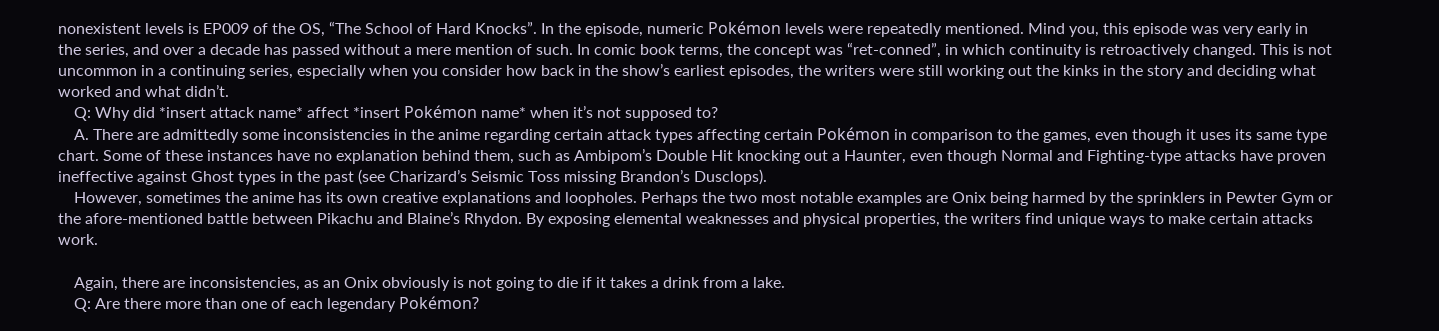nonexistent levels is EP009 of the OS, “The School of Hard Knocks”. In the episode, numeric Pokémon levels were repeatedly mentioned. Mind you, this episode was very early in the series, and over a decade has passed without a mere mention of such. In comic book terms, the concept was “ret-conned”, in which continuity is retroactively changed. This is not uncommon in a continuing series, especially when you consider how back in the show’s earliest episodes, the writers were still working out the kinks in the story and deciding what worked and what didn’t.
    Q: Why did *insert attack name* affect *insert Pokémon name* when it’s not supposed to?
    A. There are admittedly some inconsistencies in the anime regarding certain attack types affecting certain Pokémon in comparison to the games, even though it uses its same type chart. Some of these instances have no explanation behind them, such as Ambipom’s Double Hit knocking out a Haunter, even though Normal and Fighting-type attacks have proven ineffective against Ghost types in the past (see Charizard’s Seismic Toss missing Brandon’s Dusclops).
    However, sometimes the anime has its own creative explanations and loopholes. Perhaps the two most notable examples are Onix being harmed by the sprinklers in Pewter Gym or the afore-mentioned battle between Pikachu and Blaine’s Rhydon. By exposing elemental weaknesses and physical properties, the writers find unique ways to make certain attacks work.

    Again, there are inconsistencies, as an Onix obviously is not going to die if it takes a drink from a lake.
    Q: Are there more than one of each legendary Pokémon?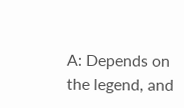A: Depends on the legend, and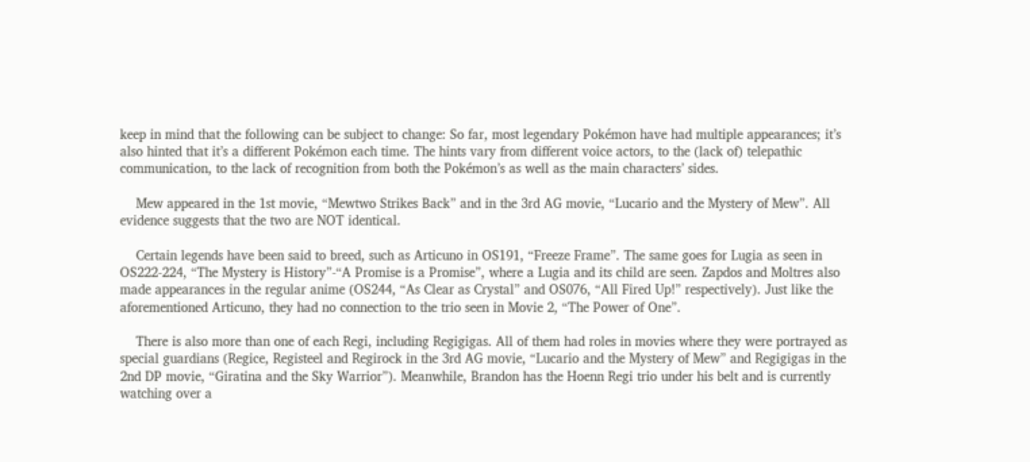keep in mind that the following can be subject to change: So far, most legendary Pokémon have had multiple appearances; it’s also hinted that it’s a different Pokémon each time. The hints vary from different voice actors, to the (lack of) telepathic communication, to the lack of recognition from both the Pokémon’s as well as the main characters’ sides.

    Mew appeared in the 1st movie, “Mewtwo Strikes Back” and in the 3rd AG movie, “Lucario and the Mystery of Mew”. All evidence suggests that the two are NOT identical.

    Certain legends have been said to breed, such as Articuno in OS191, “Freeze Frame”. The same goes for Lugia as seen in OS222-224, “The Mystery is History”-“A Promise is a Promise”, where a Lugia and its child are seen. Zapdos and Moltres also made appearances in the regular anime (OS244, “As Clear as Crystal” and OS076, “All Fired Up!” respectively). Just like the aforementioned Articuno, they had no connection to the trio seen in Movie 2, “The Power of One”.

    There is also more than one of each Regi, including Regigigas. All of them had roles in movies where they were portrayed as special guardians (Regice, Registeel and Regirock in the 3rd AG movie, “Lucario and the Mystery of Mew” and Regigigas in the 2nd DP movie, “Giratina and the Sky Warrior”). Meanwhile, Brandon has the Hoenn Regi trio under his belt and is currently watching over a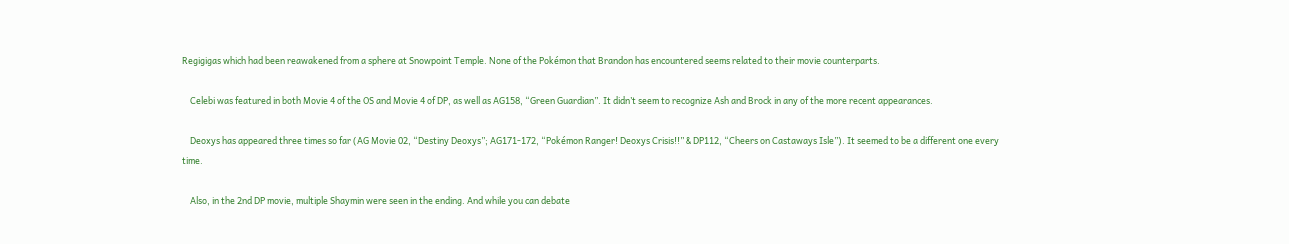Regigigas which had been reawakened from a sphere at Snowpoint Temple. None of the Pokémon that Brandon has encountered seems related to their movie counterparts.

    Celebi was featured in both Movie 4 of the OS and Movie 4 of DP, as well as AG158, “Green Guardian”. It didn’t seem to recognize Ash and Brock in any of the more recent appearances.

    Deoxys has appeared three times so far (AG Movie 02, “Destiny Deoxys”; AG171-172, “Pokémon Ranger! Deoxys Crisis!!” & DP112, “Cheers on Castaways Isle”). It seemed to be a different one every time.

    Also, in the 2nd DP movie, multiple Shaymin were seen in the ending. And while you can debate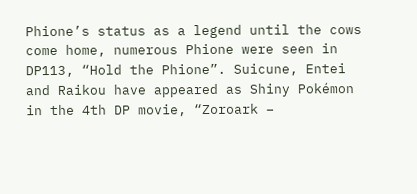Phione’s status as a legend until the cows come home, numerous Phione were seen in DP113, “Hold the Phione”. Suicune, Entei and Raikou have appeared as Shiny Pokémon in the 4th DP movie, “Zoroark –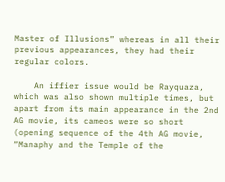Master of Illusions” whereas in all their previous appearances, they had their regular colors.

    An iffier issue would be Rayquaza, which was also shown multiple times, but apart from its main appearance in the 2nd AG movie, its cameos were so short (opening sequence of the 4th AG movie, “Manaphy and the Temple of the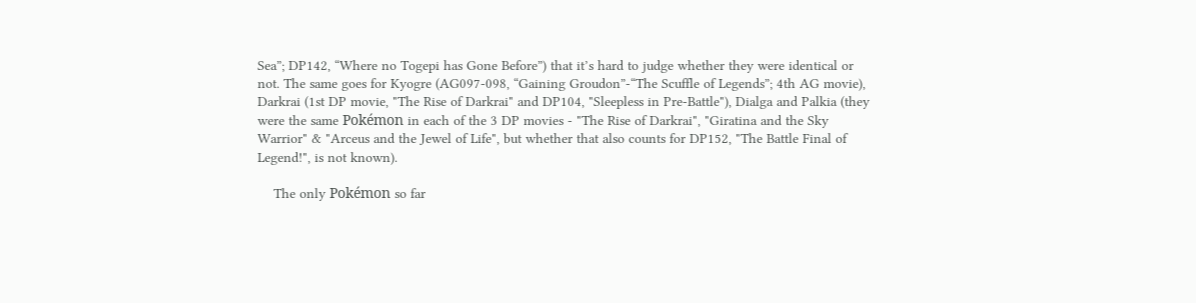Sea”; DP142, “Where no Togepi has Gone Before”) that it’s hard to judge whether they were identical or not. The same goes for Kyogre (AG097-098, “Gaining Groudon”-“The Scuffle of Legends”; 4th AG movie), Darkrai (1st DP movie, "The Rise of Darkrai" and DP104, "Sleepless in Pre-Battle"), Dialga and Palkia (they were the same Pokémon in each of the 3 DP movies - "The Rise of Darkrai", "Giratina and the Sky Warrior" & "Arceus and the Jewel of Life", but whether that also counts for DP152, "The Battle Final of Legend!", is not known).

    The only Pokémon so far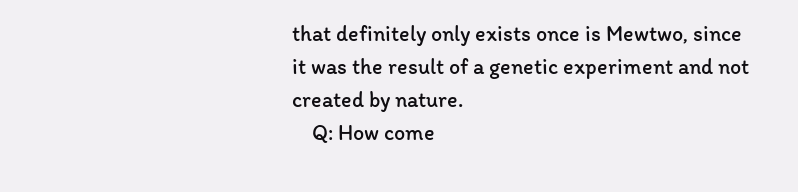that definitely only exists once is Mewtwo, since it was the result of a genetic experiment and not created by nature.
    Q: How come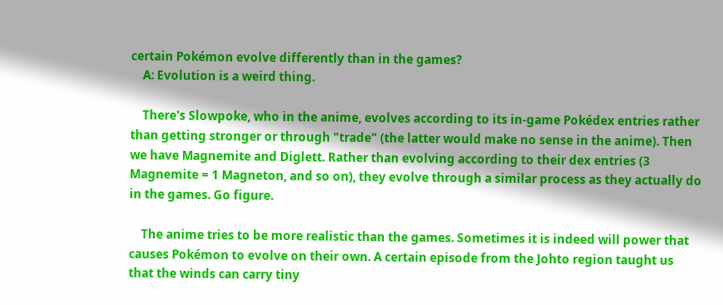certain Pokémon evolve differently than in the games?
    A: Evolution is a weird thing.

    There's Slowpoke, who in the anime, evolves according to its in-game Pokédex entries rather than getting stronger or through "trade" (the latter would make no sense in the anime). Then we have Magnemite and Diglett. Rather than evolving according to their dex entries (3 Magnemite = 1 Magneton, and so on), they evolve through a similar process as they actually do in the games. Go figure.

    The anime tries to be more realistic than the games. Sometimes it is indeed will power that causes Pokémon to evolve on their own. A certain episode from the Johto region taught us that the winds can carry tiny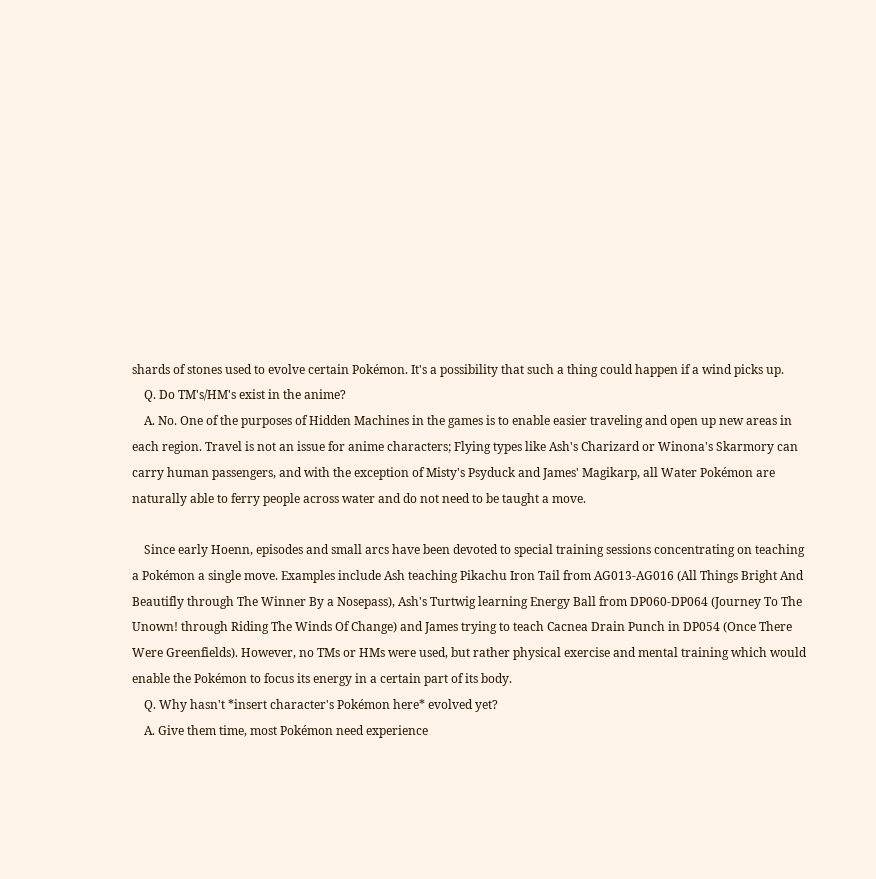shards of stones used to evolve certain Pokémon. It's a possibility that such a thing could happen if a wind picks up.
    Q. Do TM's/HM's exist in the anime?
    A. No. One of the purposes of Hidden Machines in the games is to enable easier traveling and open up new areas in each region. Travel is not an issue for anime characters; Flying types like Ash's Charizard or Winona's Skarmory can carry human passengers, and with the exception of Misty's Psyduck and James' Magikarp, all Water Pokémon are naturally able to ferry people across water and do not need to be taught a move.

    Since early Hoenn, episodes and small arcs have been devoted to special training sessions concentrating on teaching a Pokémon a single move. Examples include Ash teaching Pikachu Iron Tail from AG013-AG016 (All Things Bright And Beautifly through The Winner By a Nosepass), Ash's Turtwig learning Energy Ball from DP060-DP064 (Journey To The Unown! through Riding The Winds Of Change) and James trying to teach Cacnea Drain Punch in DP054 (Once There Were Greenfields). However, no TMs or HMs were used, but rather physical exercise and mental training which would enable the Pokémon to focus its energy in a certain part of its body.
    Q. Why hasn't *insert character's Pokémon here* evolved yet?
    A. Give them time, most Pokémon need experience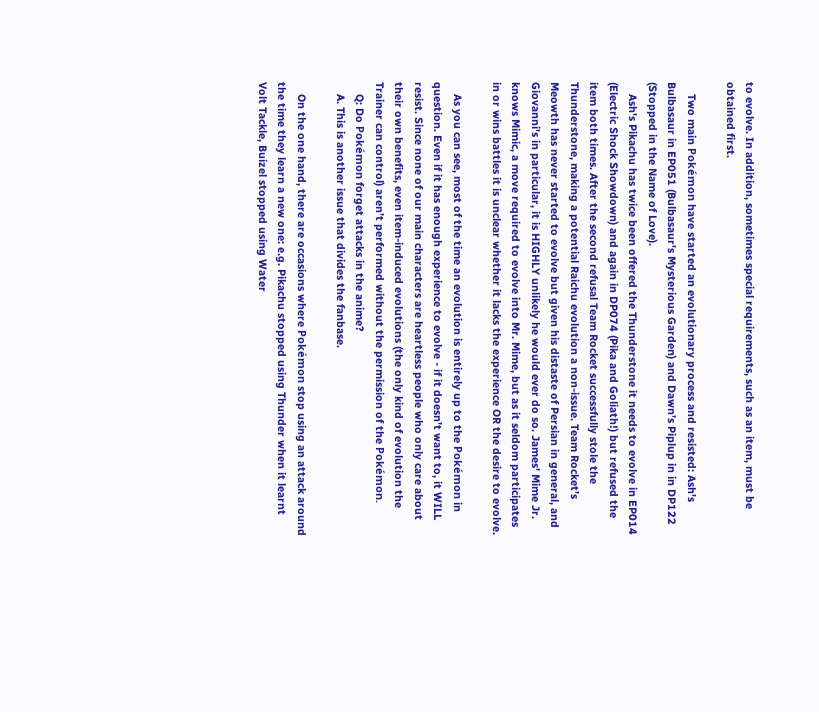to evolve. In addition, sometimes special requirements, such as an item, must be obtained first.

    Two main Pokémon have started an evolutionary process and resisted: Ash's Bulbasaur in EP051 (Bulbasaur's Mysterious Garden) and Dawn’s Piplup in in DP122 (Stopped in the Name of Love).
    Ash's Pikachu has twice been offered the Thunderstone it needs to evolve in EP014 (Electric Shock Showdown) and again in DP074 (Pika and Goliath!) but refused the item both times. After the second refusal Team Rocket successfully stole the Thunderstone, making a potential Raichu evolution a non-issue. Team Rocket’s Meowth has never started to evolve but given his distaste of Persian in general, and Giovanni's in particular, it is HIGHLY unlikely he would ever do so. James' Mime Jr. knows Mimic, a move required to evolve into Mr. Mime, but as it seldom participates in or wins battles it is unclear whether it lacks the experience OR the desire to evolve.

    As you can see, most of the time an evolution is entirely up to the Pokémon in question. Even if it has enough experience to evolve - if it doesn’t want to, it WILL resist. Since none of our main characters are heartless people who only care about their own benefits, even item-induced evolutions (the only kind of evolution the Trainer can control) aren’t performed without the permission of the Pokémon.
    Q: Do Pokémon forget attacks in the anime?
    A. This is another issue that divides the fanbase.

    On the one hand, there are occasions where Pokémon stop using an attack around the time they learn a new one: e.g. Pikachu stopped using Thunder when it learnt Volt Tackle, Buizel stopped using Water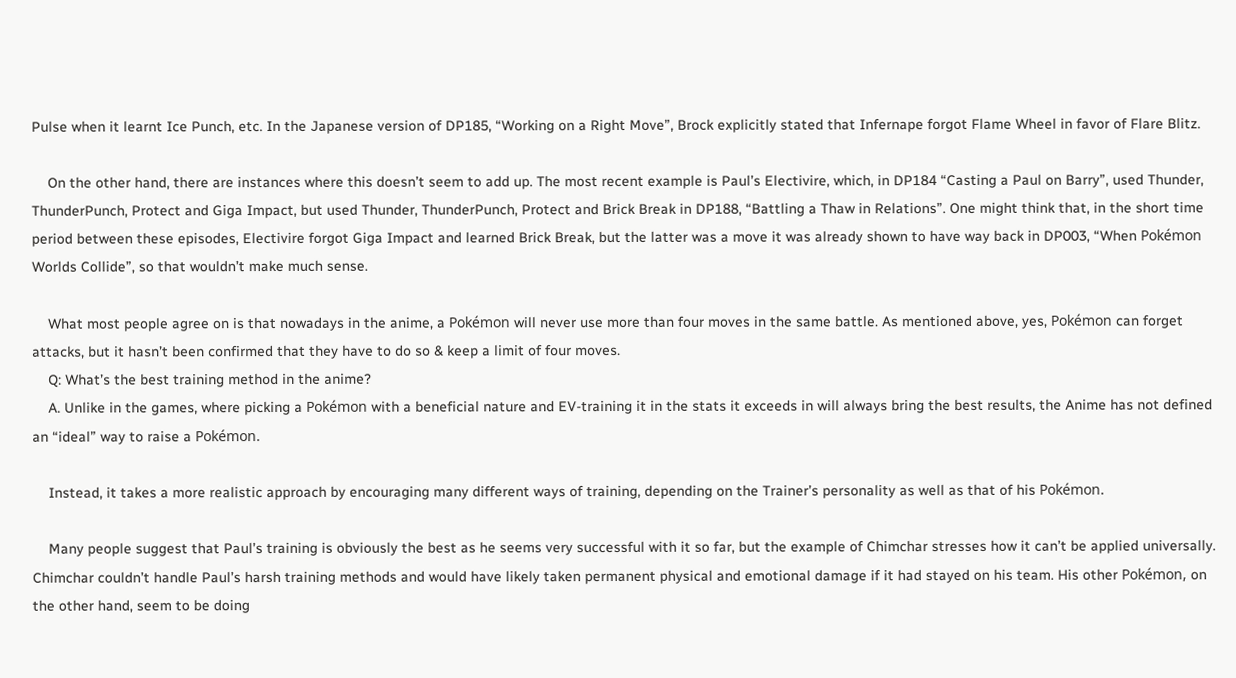Pulse when it learnt Ice Punch, etc. In the Japanese version of DP185, “Working on a Right Move”, Brock explicitly stated that Infernape forgot Flame Wheel in favor of Flare Blitz.

    On the other hand, there are instances where this doesn’t seem to add up. The most recent example is Paul’s Electivire, which, in DP184 “Casting a Paul on Barry”, used Thunder, ThunderPunch, Protect and Giga Impact, but used Thunder, ThunderPunch, Protect and Brick Break in DP188, “Battling a Thaw in Relations”. One might think that, in the short time period between these episodes, Electivire forgot Giga Impact and learned Brick Break, but the latter was a move it was already shown to have way back in DP003, “When Pokémon Worlds Collide”, so that wouldn’t make much sense.

    What most people agree on is that nowadays in the anime, a Pokémon will never use more than four moves in the same battle. As mentioned above, yes, Pokémon can forget attacks, but it hasn’t been confirmed that they have to do so & keep a limit of four moves.
    Q: What’s the best training method in the anime?
    A. Unlike in the games, where picking a Pokémon with a beneficial nature and EV-training it in the stats it exceeds in will always bring the best results, the Anime has not defined an “ideal” way to raise a Pokémon.

    Instead, it takes a more realistic approach by encouraging many different ways of training, depending on the Trainer’s personality as well as that of his Pokémon.

    Many people suggest that Paul’s training is obviously the best as he seems very successful with it so far, but the example of Chimchar stresses how it can’t be applied universally. Chimchar couldn’t handle Paul’s harsh training methods and would have likely taken permanent physical and emotional damage if it had stayed on his team. His other Pokémon, on the other hand, seem to be doing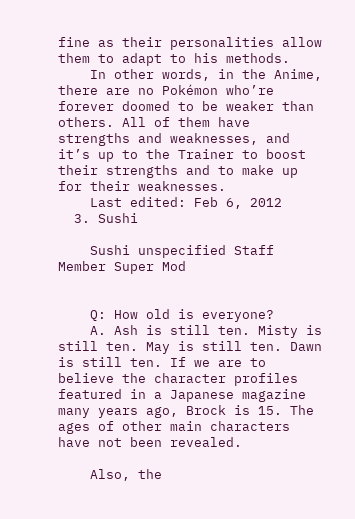fine as their personalities allow them to adapt to his methods.
    In other words, in the Anime, there are no Pokémon who’re forever doomed to be weaker than others. All of them have strengths and weaknesses, and it’s up to the Trainer to boost their strengths and to make up for their weaknesses.
    Last edited: Feb 6, 2012
  3. Sushi

    Sushi unspecified Staff Member Super Mod


    Q: How old is everyone?
    A. Ash is still ten. Misty is still ten. May is still ten. Dawn is still ten. If we are to believe the character profiles featured in a Japanese magazine many years ago, Brock is 15. The ages of other main characters have not been revealed.

    Also, the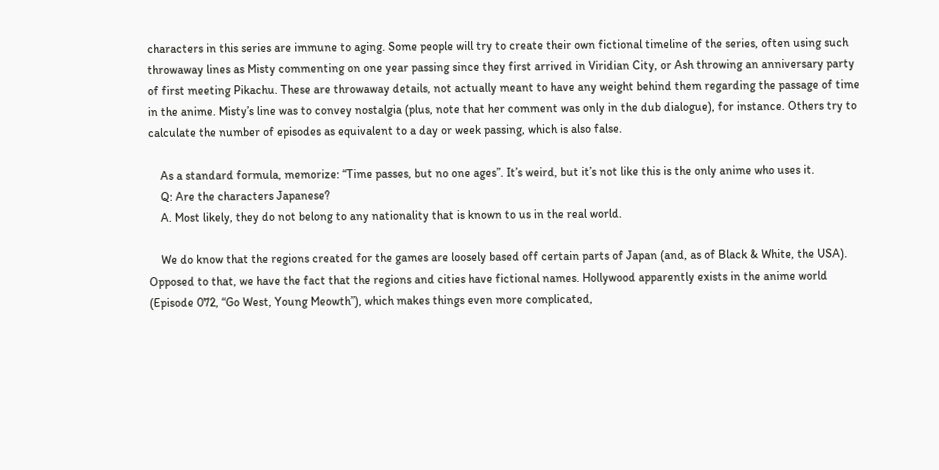characters in this series are immune to aging. Some people will try to create their own fictional timeline of the series, often using such throwaway lines as Misty commenting on one year passing since they first arrived in Viridian City, or Ash throwing an anniversary party of first meeting Pikachu. These are throwaway details, not actually meant to have any weight behind them regarding the passage of time in the anime. Misty’s line was to convey nostalgia (plus, note that her comment was only in the dub dialogue), for instance. Others try to calculate the number of episodes as equivalent to a day or week passing, which is also false.

    As a standard formula, memorize: “Time passes, but no one ages”. It’s weird, but it’s not like this is the only anime who uses it.
    Q: Are the characters Japanese?
    A. Most likely, they do not belong to any nationality that is known to us in the real world.

    We do know that the regions created for the games are loosely based off certain parts of Japan (and, as of Black & White, the USA). Opposed to that, we have the fact that the regions and cities have fictional names. Hollywood apparently exists in the anime world (Episode 072, “Go West, Young Meowth”), which makes things even more complicated,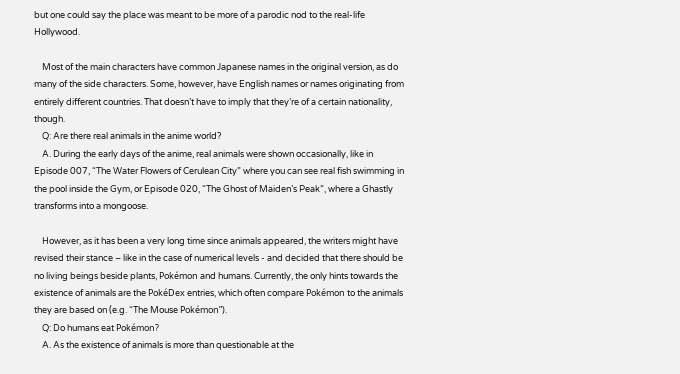but one could say the place was meant to be more of a parodic nod to the real-life Hollywood.

    Most of the main characters have common Japanese names in the original version, as do many of the side characters. Some, however, have English names or names originating from entirely different countries. That doesn’t have to imply that they’re of a certain nationality, though.
    Q: Are there real animals in the anime world?
    A. During the early days of the anime, real animals were shown occasionally, like in Episode 007, “The Water Flowers of Cerulean City” where you can see real fish swimming in the pool inside the Gym, or Episode 020, “The Ghost of Maiden’s Peak”, where a Ghastly transforms into a mongoose.

    However, as it has been a very long time since animals appeared, the writers might have revised their stance – like in the case of numerical levels - and decided that there should be no living beings beside plants, Pokémon and humans. Currently, the only hints towards the existence of animals are the PokéDex entries, which often compare Pokémon to the animals they are based on (e.g. “The Mouse Pokémon”).
    Q: Do humans eat Pokémon?
    A. As the existence of animals is more than questionable at the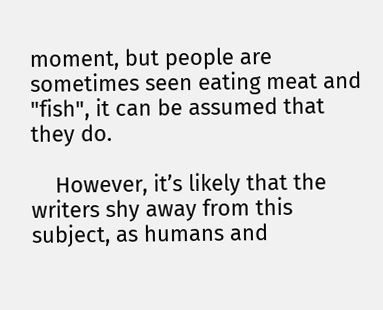moment, but people are sometimes seen eating meat and "fish", it can be assumed that they do.

    However, it’s likely that the writers shy away from this subject, as humans and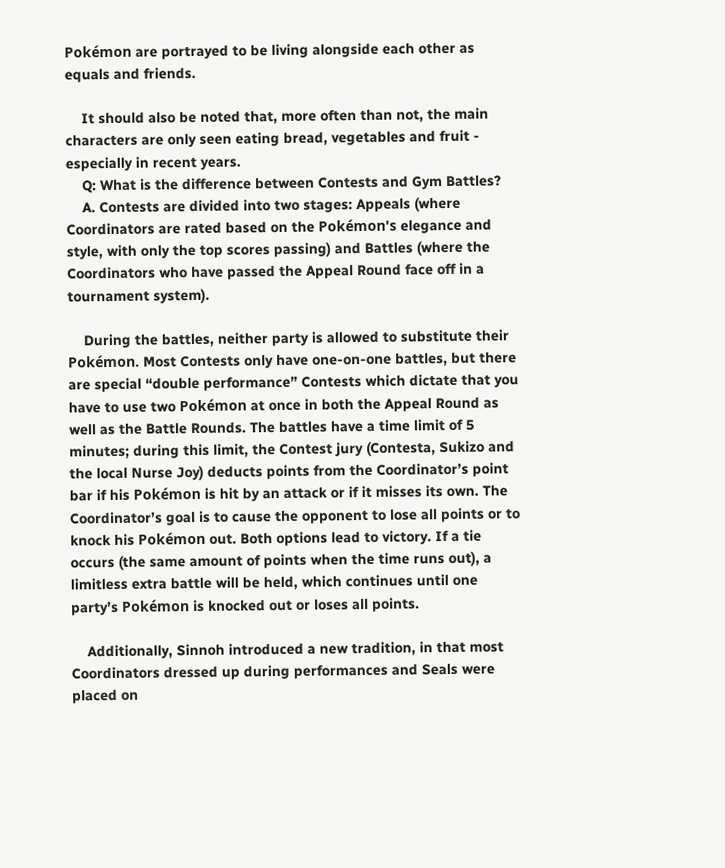Pokémon are portrayed to be living alongside each other as equals and friends.

    It should also be noted that, more often than not, the main characters are only seen eating bread, vegetables and fruit - especially in recent years.
    Q: What is the difference between Contests and Gym Battles?
    A. Contests are divided into two stages: Appeals (where Coordinators are rated based on the Pokémon's elegance and style, with only the top scores passing) and Battles (where the Coordinators who have passed the Appeal Round face off in a tournament system).

    During the battles, neither party is allowed to substitute their Pokémon. Most Contests only have one-on-one battles, but there are special “double performance” Contests which dictate that you have to use two Pokémon at once in both the Appeal Round as well as the Battle Rounds. The battles have a time limit of 5 minutes; during this limit, the Contest jury (Contesta, Sukizo and the local Nurse Joy) deducts points from the Coordinator’s point bar if his Pokémon is hit by an attack or if it misses its own. The Coordinator’s goal is to cause the opponent to lose all points or to knock his Pokémon out. Both options lead to victory. If a tie occurs (the same amount of points when the time runs out), a limitless extra battle will be held, which continues until one party’s Pokémon is knocked out or loses all points.

    Additionally, Sinnoh introduced a new tradition, in that most Coordinators dressed up during performances and Seals were placed on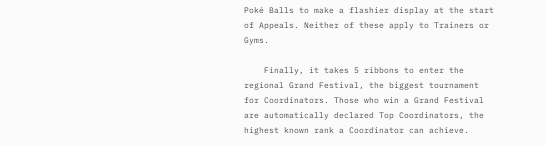Poké Balls to make a flashier display at the start of Appeals. Neither of these apply to Trainers or Gyms.

    Finally, it takes 5 ribbons to enter the regional Grand Festival, the biggest tournament for Coordinators. Those who win a Grand Festival are automatically declared Top Coordinators, the highest known rank a Coordinator can achieve.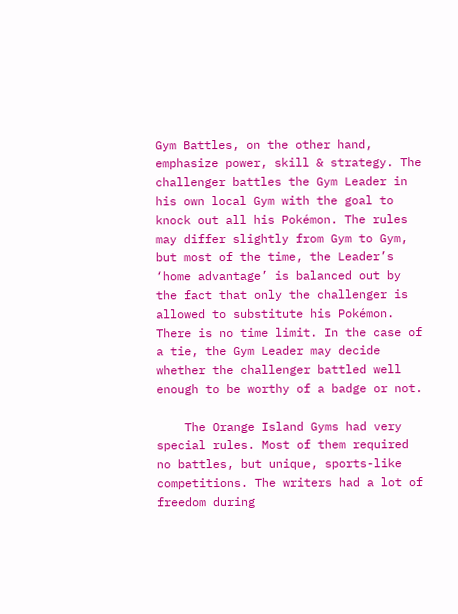Gym Battles, on the other hand, emphasize power, skill & strategy. The challenger battles the Gym Leader in his own local Gym with the goal to knock out all his Pokémon. The rules may differ slightly from Gym to Gym, but most of the time, the Leader’s ‘home advantage’ is balanced out by the fact that only the challenger is allowed to substitute his Pokémon. There is no time limit. In the case of a tie, the Gym Leader may decide whether the challenger battled well enough to be worthy of a badge or not.

    The Orange Island Gyms had very special rules. Most of them required no battles, but unique, sports-like competitions. The writers had a lot of freedom during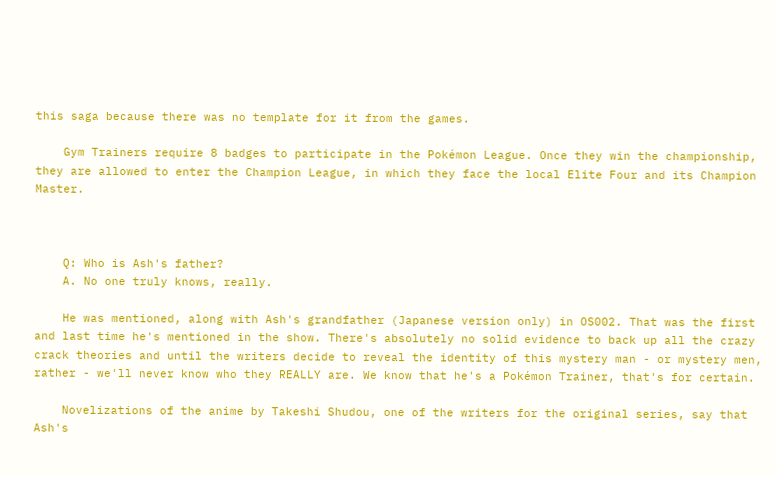this saga because there was no template for it from the games.

    Gym Trainers require 8 badges to participate in the Pokémon League. Once they win the championship, they are allowed to enter the Champion League, in which they face the local Elite Four and its Champion Master.



    Q: Who is Ash's father?
    A. No one truly knows, really.

    He was mentioned, along with Ash's grandfather (Japanese version only) in OS002. That was the first and last time he's mentioned in the show. There's absolutely no solid evidence to back up all the crazy crack theories and until the writers decide to reveal the identity of this mystery man - or mystery men, rather - we'll never know who they REALLY are. We know that he's a Pokémon Trainer, that's for certain.

    Novelizations of the anime by Takeshi Shudou, one of the writers for the original series, say that Ash's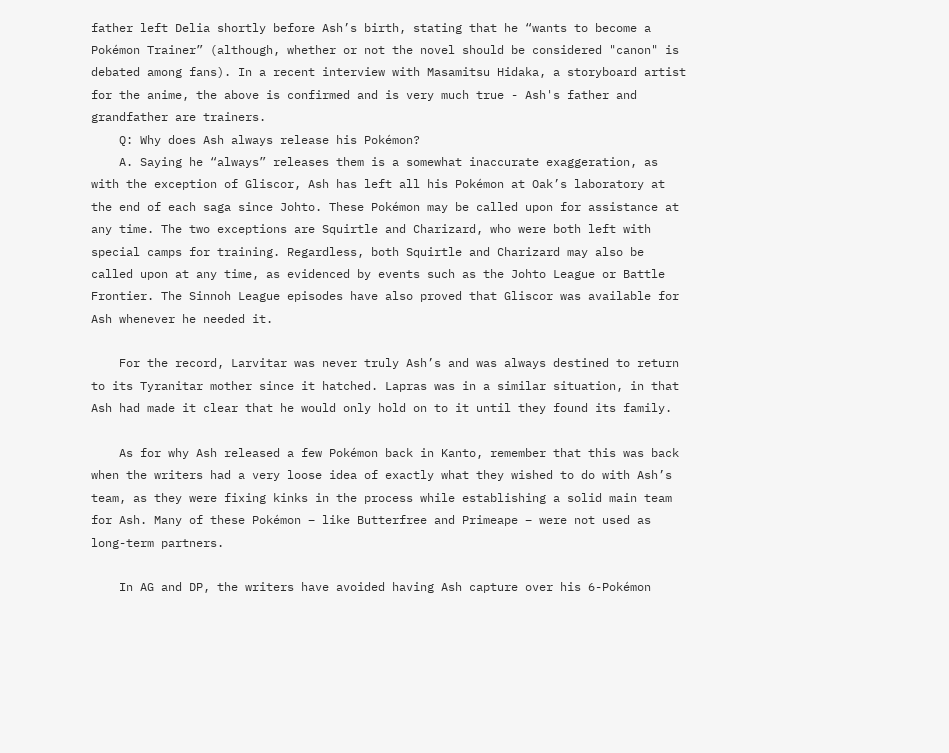father left Delia shortly before Ash’s birth, stating that he “wants to become a Pokémon Trainer” (although, whether or not the novel should be considered "canon" is debated among fans). In a recent interview with Masamitsu Hidaka, a storyboard artist for the anime, the above is confirmed and is very much true - Ash's father and grandfather are trainers.
    Q: Why does Ash always release his Pokémon?
    A. Saying he “always” releases them is a somewhat inaccurate exaggeration, as with the exception of Gliscor, Ash has left all his Pokémon at Oak’s laboratory at the end of each saga since Johto. These Pokémon may be called upon for assistance at any time. The two exceptions are Squirtle and Charizard, who were both left with special camps for training. Regardless, both Squirtle and Charizard may also be called upon at any time, as evidenced by events such as the Johto League or Battle Frontier. The Sinnoh League episodes have also proved that Gliscor was available for Ash whenever he needed it.

    For the record, Larvitar was never truly Ash’s and was always destined to return to its Tyranitar mother since it hatched. Lapras was in a similar situation, in that Ash had made it clear that he would only hold on to it until they found its family.

    As for why Ash released a few Pokémon back in Kanto, remember that this was back when the writers had a very loose idea of exactly what they wished to do with Ash’s team, as they were fixing kinks in the process while establishing a solid main team for Ash. Many of these Pokémon – like Butterfree and Primeape – were not used as long-term partners.

    In AG and DP, the writers have avoided having Ash capture over his 6-Pokémon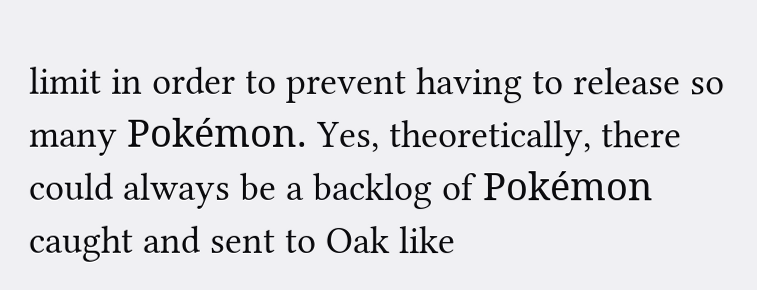limit in order to prevent having to release so many Pokémon. Yes, theoretically, there could always be a backlog of Pokémon caught and sent to Oak like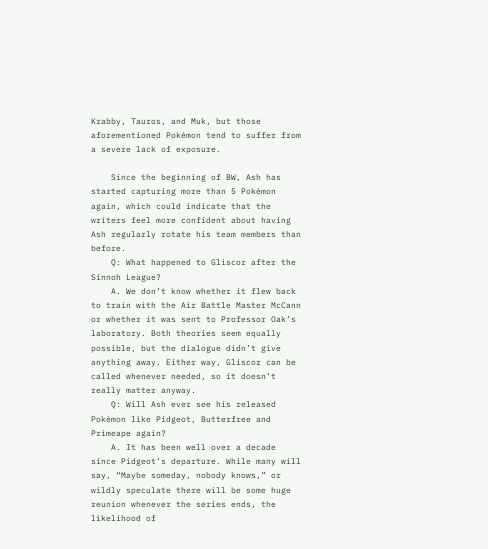Krabby, Tauros, and Muk, but those aforementioned Pokémon tend to suffer from a severe lack of exposure.

    Since the beginning of BW, Ash has started capturing more than 5 Pokémon again, which could indicate that the writers feel more confident about having Ash regularly rotate his team members than before.
    Q: What happened to Gliscor after the Sinnoh League?
    A. We don’t know whether it flew back to train with the Air Battle Master McCann or whether it was sent to Professor Oak’s laboratory. Both theories seem equally possible, but the dialogue didn’t give anything away. Either way, Gliscor can be called whenever needed, so it doesn’t really matter anyway.
    Q: Will Ash ever see his released Pokémon like Pidgeot, Butterfree and Primeape again?
    A. It has been well over a decade since Pidgeot’s departure. While many will say, “Maybe someday, nobody knows,” or wildly speculate there will be some huge reunion whenever the series ends, the likelihood of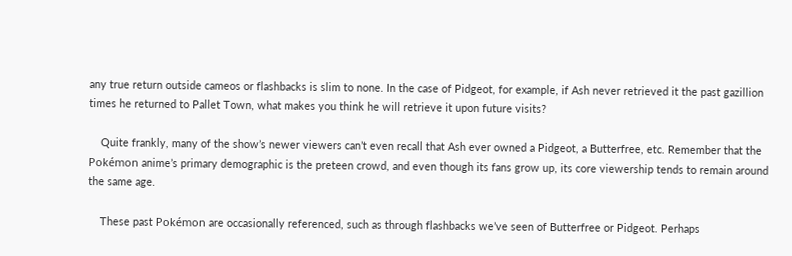any true return outside cameos or flashbacks is slim to none. In the case of Pidgeot, for example, if Ash never retrieved it the past gazillion times he returned to Pallet Town, what makes you think he will retrieve it upon future visits?

    Quite frankly, many of the show’s newer viewers can’t even recall that Ash ever owned a Pidgeot, a Butterfree, etc. Remember that the Pokémon anime’s primary demographic is the preteen crowd, and even though its fans grow up, its core viewership tends to remain around the same age.

    These past Pokémon are occasionally referenced, such as through flashbacks we’ve seen of Butterfree or Pidgeot. Perhaps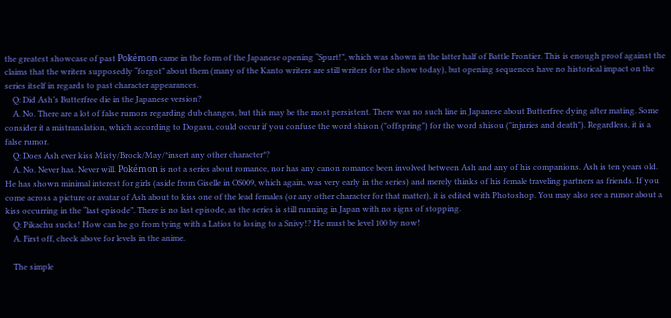the greatest showcase of past Pokémon came in the form of the Japanese opening “Spurt!”, which was shown in the latter half of Battle Frontier. This is enough proof against the claims that the writers supposedly “forgot” about them (many of the Kanto writers are still writers for the show today), but opening sequences have no historical impact on the series itself in regards to past character appearances.
    Q: Did Ash’s Butterfree die in the Japanese version?
    A. No. There are a lot of false rumors regarding dub changes, but this may be the most persistent. There was no such line in Japanese about Butterfree dying after mating. Some consider it a mistranslation, which according to Dogasu, could occur if you confuse the word shison ("offspring") for the word shisou ("injuries and death"). Regardless, it is a false rumor.
    Q: Does Ash ever kiss Misty/Brock/May/*insert any other character*?
    A. No. Never has. Never will. Pokémon is not a series about romance, nor has any canon romance been involved between Ash and any of his companions. Ash is ten years old. He has shown minimal interest for girls (aside from Giselle in OS009, which again, was very early in the series) and merely thinks of his female traveling partners as friends. If you come across a picture or avatar of Ash about to kiss one of the lead females (or any other character for that matter), it is edited with Photoshop. You may also see a rumor about a kiss occurring in the “last episode”. There is no last episode, as the series is still running in Japan with no signs of stopping.
    Q: Pikachu sucks! How can he go from tying with a Latios to losing to a Snivy!? He must be level 100 by now!
    A. First off, check above for levels in the anime.

    The simple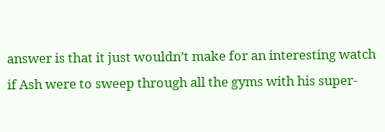answer is that it just wouldn’t make for an interesting watch if Ash were to sweep through all the gyms with his super-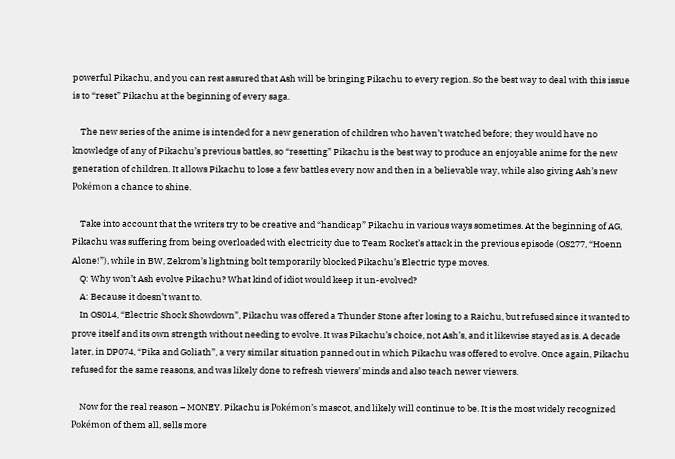powerful Pikachu, and you can rest assured that Ash will be bringing Pikachu to every region. So the best way to deal with this issue is to “reset” Pikachu at the beginning of every saga.

    The new series of the anime is intended for a new generation of children who haven’t watched before; they would have no knowledge of any of Pikachu’s previous battles, so “resetting” Pikachu is the best way to produce an enjoyable anime for the new generation of children. It allows Pikachu to lose a few battles every now and then in a believable way, while also giving Ash’s new Pokémon a chance to shine.

    Take into account that the writers try to be creative and “handicap” Pikachu in various ways sometimes. At the beginning of AG, Pikachu was suffering from being overloaded with electricity due to Team Rocket’s attack in the previous episode (OS277, “Hoenn Alone!”), while in BW, Zekrom’s lightning bolt temporarily blocked Pikachu’s Electric type moves.
    Q: Why won’t Ash evolve Pikachu? What kind of idiot would keep it un-evolved?
    A: Because it doesn’t want to.
    In OS014, “Electric Shock Showdown”, Pikachu was offered a Thunder Stone after losing to a Raichu, but refused since it wanted to prove itself and its own strength without needing to evolve. It was Pikachu’s choice, not Ash’s, and it likewise stayed as is. A decade later, in DP074, “Pika and Goliath”, a very similar situation panned out in which Pikachu was offered to evolve. Once again, Pikachu refused for the same reasons, and was likely done to refresh viewers’ minds and also teach newer viewers.

    Now for the real reason – MONEY. Pikachu is Pokémon’s mascot, and likely will continue to be. It is the most widely recognized Pokémon of them all, sells more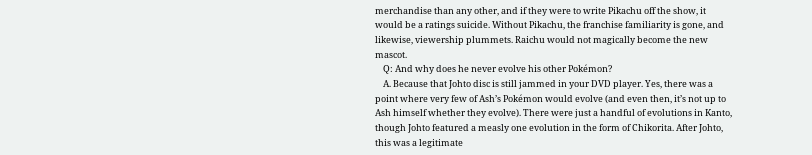merchandise than any other, and if they were to write Pikachu off the show, it would be a ratings suicide. Without Pikachu, the franchise familiarity is gone, and likewise, viewership plummets. Raichu would not magically become the new mascot.
    Q: And why does he never evolve his other Pokémon?
    A. Because that Johto disc is still jammed in your DVD player. Yes, there was a point where very few of Ash’s Pokémon would evolve (and even then, it’s not up to Ash himself whether they evolve). There were just a handful of evolutions in Kanto, though Johto featured a measly one evolution in the form of Chikorita. After Johto, this was a legitimate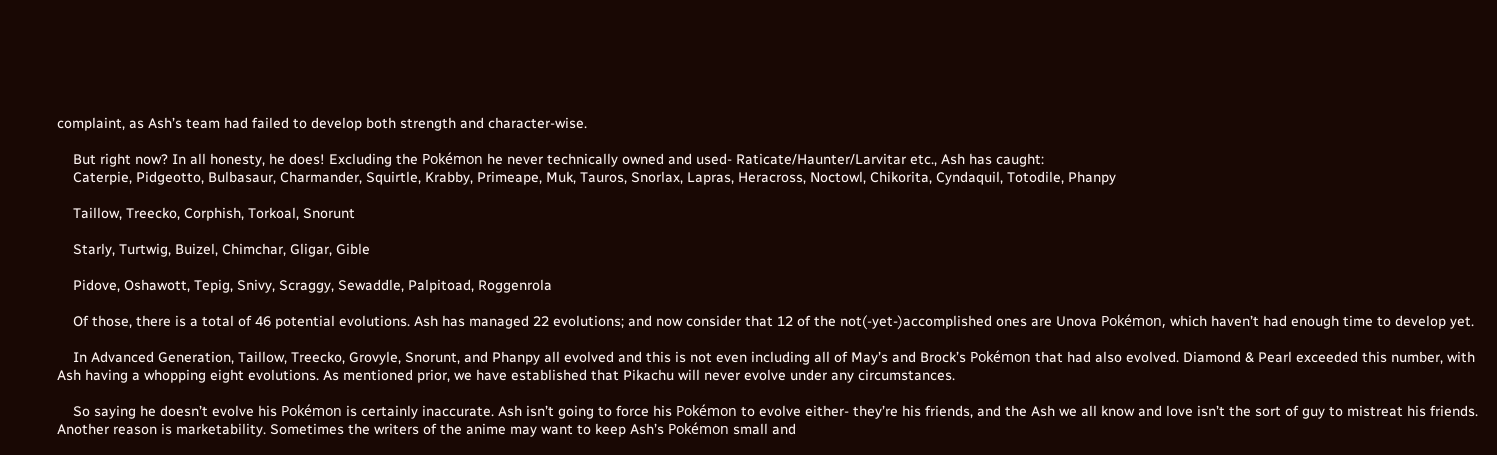complaint, as Ash’s team had failed to develop both strength and character-wise.

    But right now? In all honesty, he does! Excluding the Pokémon he never technically owned and used- Raticate/Haunter/Larvitar etc., Ash has caught:
    Caterpie, Pidgeotto, Bulbasaur, Charmander, Squirtle, Krabby, Primeape, Muk, Tauros, Snorlax, Lapras, Heracross, Noctowl, Chikorita, Cyndaquil, Totodile, Phanpy

    Taillow, Treecko, Corphish, Torkoal, Snorunt

    Starly, Turtwig, Buizel, Chimchar, Gligar, Gible

    Pidove, Oshawott, Tepig, Snivy, Scraggy, Sewaddle, Palpitoad, Roggenrola

    Of those, there is a total of 46 potential evolutions. Ash has managed 22 evolutions; and now consider that 12 of the not(-yet-)accomplished ones are Unova Pokémon, which haven’t had enough time to develop yet.

    In Advanced Generation, Taillow, Treecko, Grovyle, Snorunt, and Phanpy all evolved and this is not even including all of May’s and Brock’s Pokémon that had also evolved. Diamond & Pearl exceeded this number, with Ash having a whopping eight evolutions. As mentioned prior, we have established that Pikachu will never evolve under any circumstances.

    So saying he doesn’t evolve his Pokémon is certainly inaccurate. Ash isn’t going to force his Pokémon to evolve either- they’re his friends, and the Ash we all know and love isn’t the sort of guy to mistreat his friends. Another reason is marketability. Sometimes the writers of the anime may want to keep Ash’s Pokémon small and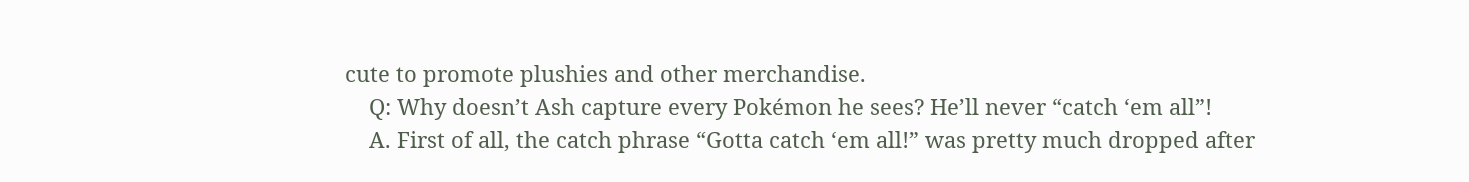cute to promote plushies and other merchandise.
    Q: Why doesn’t Ash capture every Pokémon he sees? He’ll never “catch ‘em all”!
    A. First of all, the catch phrase “Gotta catch ‘em all!” was pretty much dropped after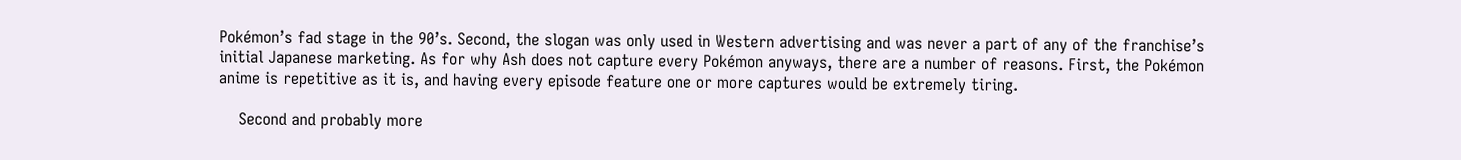Pokémon’s fad stage in the 90’s. Second, the slogan was only used in Western advertising and was never a part of any of the franchise’s initial Japanese marketing. As for why Ash does not capture every Pokémon anyways, there are a number of reasons. First, the Pokémon anime is repetitive as it is, and having every episode feature one or more captures would be extremely tiring.

    Second and probably more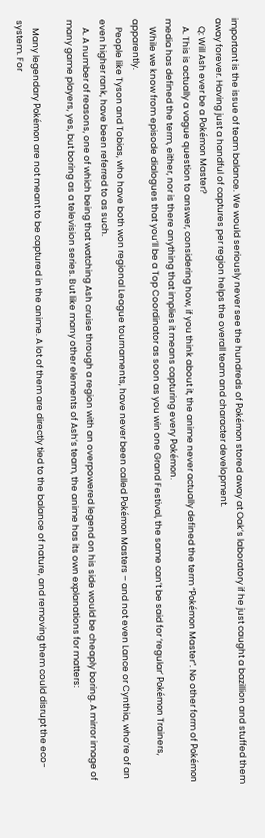important is the issue of team balance. We would seriously never see the hundreds of Pokémon stored away at Oak’s laboratory if he just caught a bazillion and stuffed them away forever. Having just a handful of captures per region helps the overall team and character development.
    Q: Will Ash ever be a Pokémon Master?
    A. This is actually a vague question to answer, considering how, if you think about it, the anime never actually defined the term “Pokémon Master”. No other form of Pokémon media has defined the term, either, nor is there anything that implies it means capturing every Pokémon.
    While we know from episode dialogues that you’ll be a Top Coordinator as soon as you win one Grand Festival, the same can’t be said for ‘regular’ Pokémon Trainers, apparently.
    People like Tyson and Tobias, who have both won regional League tournaments, have never been called Pokémon Masters – and not even Lance or Cynthia, who’re of an even higher rank, have been referred to as such.
    A. A number of reasons, one of which being that watching Ash cruise through a region with an overpowered legend on his side would be cheaply boring. A mirror image of many game players, yes, but boring as a television series. But like many other elements of Ash’s team, the anime has its own explanations for matters:

    Many legendary Pokémon are not meant to be captured in the anime. A lot of them are directly tied to the balance of nature, and removing them could disrupt the eco-system. For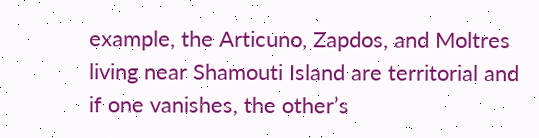example, the Articuno, Zapdos, and Moltres living near Shamouti Island are territorial and if one vanishes, the other’s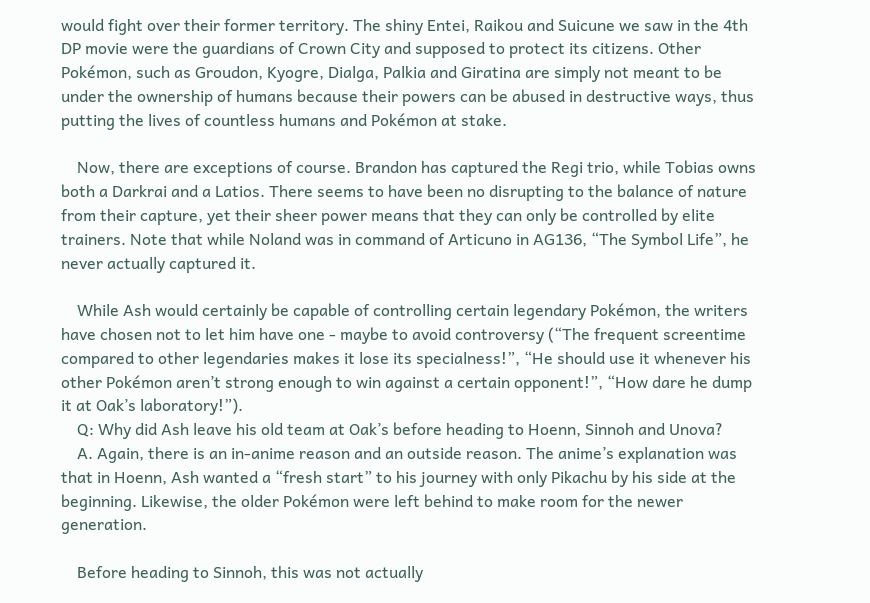would fight over their former territory. The shiny Entei, Raikou and Suicune we saw in the 4th DP movie were the guardians of Crown City and supposed to protect its citizens. Other Pokémon, such as Groudon, Kyogre, Dialga, Palkia and Giratina are simply not meant to be under the ownership of humans because their powers can be abused in destructive ways, thus putting the lives of countless humans and Pokémon at stake.

    Now, there are exceptions of course. Brandon has captured the Regi trio, while Tobias owns both a Darkrai and a Latios. There seems to have been no disrupting to the balance of nature from their capture, yet their sheer power means that they can only be controlled by elite trainers. Note that while Noland was in command of Articuno in AG136, “The Symbol Life”, he never actually captured it.

    While Ash would certainly be capable of controlling certain legendary Pokémon, the writers have chosen not to let him have one - maybe to avoid controversy (“The frequent screentime compared to other legendaries makes it lose its specialness!”, “He should use it whenever his other Pokémon aren’t strong enough to win against a certain opponent!”, “How dare he dump it at Oak’s laboratory!”).
    Q: Why did Ash leave his old team at Oak’s before heading to Hoenn, Sinnoh and Unova?
    A. Again, there is an in-anime reason and an outside reason. The anime’s explanation was that in Hoenn, Ash wanted a “fresh start” to his journey with only Pikachu by his side at the beginning. Likewise, the older Pokémon were left behind to make room for the newer generation.

    Before heading to Sinnoh, this was not actually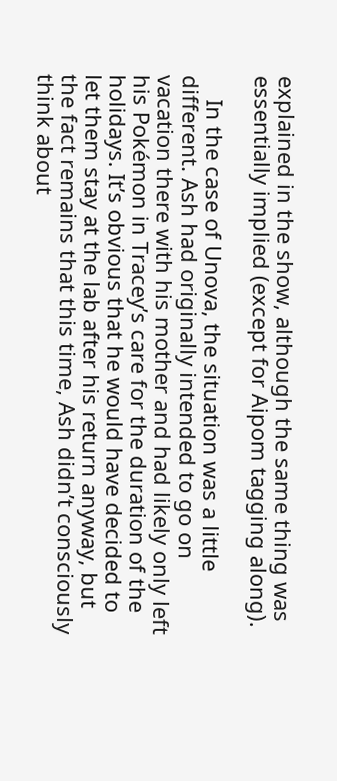explained in the show, although the same thing was essentially implied (except for Aipom tagging along).

    In the case of Unova, the situation was a little different. Ash had originally intended to go on vacation there with his mother and had likely only left his Pokémon in Tracey’s care for the duration of the holidays. It’s obvious that he would have decided to let them stay at the lab after his return anyway, but the fact remains that this time, Ash didn’t consciously think about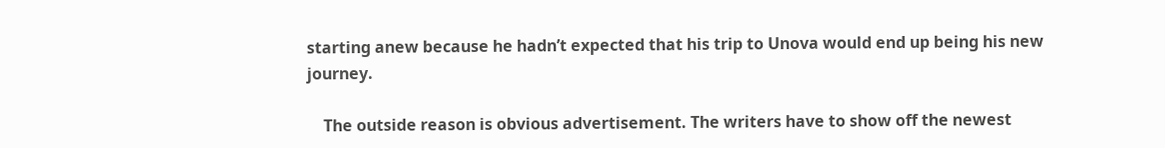starting anew because he hadn’t expected that his trip to Unova would end up being his new journey.

    The outside reason is obvious advertisement. The writers have to show off the newest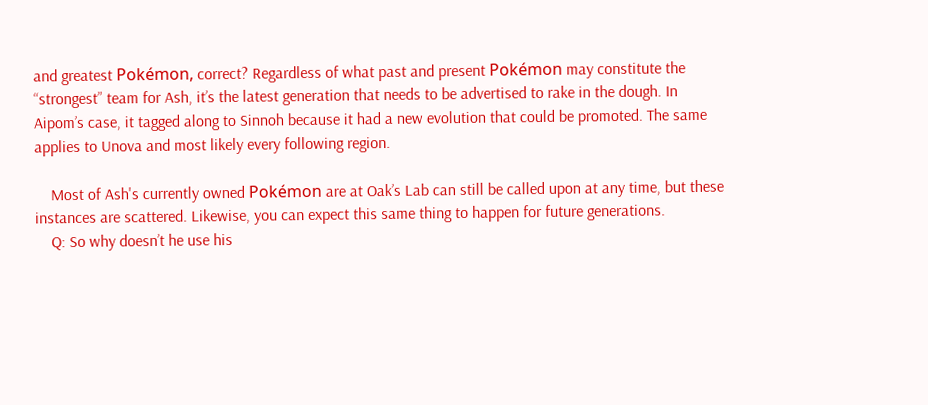and greatest Pokémon, correct? Regardless of what past and present Pokémon may constitute the “strongest” team for Ash, it’s the latest generation that needs to be advertised to rake in the dough. In Aipom’s case, it tagged along to Sinnoh because it had a new evolution that could be promoted. The same applies to Unova and most likely every following region.

    Most of Ash's currently owned Pokémon are at Oak’s Lab can still be called upon at any time, but these instances are scattered. Likewise, you can expect this same thing to happen for future generations.
    Q: So why doesn’t he use his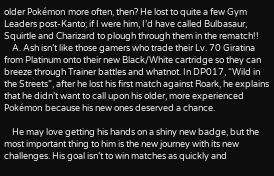older Pokémon more often, then? He lost to quite a few Gym Leaders post-Kanto; if I were him, I’d have called Bulbasaur, Squirtle and Charizard to plough through them in the rematch!!
    A. Ash isn’t like those gamers who trade their Lv. 70 Giratina from Platinum onto their new Black/White cartridge so they can breeze through Trainer battles and whatnot. In DP017, “Wild in the Streets”, after he lost his first match against Roark, he explains that he didn’t want to call upon his older, more experienced Pokémon because his new ones deserved a chance.

    He may love getting his hands on a shiny new badge, but the most important thing to him is the new journey with its new challenges. His goal isn’t to win matches as quickly and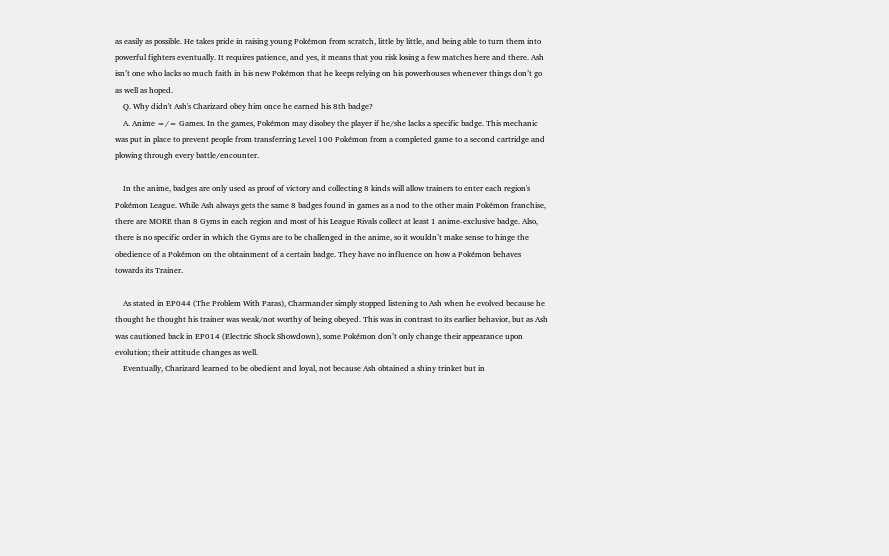as easily as possible. He takes pride in raising young Pokémon from scratch, little by little, and being able to turn them into powerful fighters eventually. It requires patience, and yes, it means that you risk losing a few matches here and there. Ash isn’t one who lacks so much faith in his new Pokémon that he keeps relying on his powerhouses whenever things don’t go as well as hoped.
    Q. Why didn't Ash's Charizard obey him once he earned his 8th badge?
    A. Anime =/= Games. In the games, Pokémon may disobey the player if he/she lacks a specific badge. This mechanic was put in place to prevent people from transferring Level 100 Pokémon from a completed game to a second cartridge and plowing through every battle/encounter.

    In the anime, badges are only used as proof of victory and collecting 8 kinds will allow trainers to enter each region's Pokémon League. While Ash always gets the same 8 badges found in games as a nod to the other main Pokémon franchise, there are MORE than 8 Gyms in each region and most of his League Rivals collect at least 1 anime-exclusive badge. Also, there is no specific order in which the Gyms are to be challenged in the anime, so it wouldn’t make sense to hinge the obedience of a Pokémon on the obtainment of a certain badge. They have no influence on how a Pokémon behaves towards its Trainer.

    As stated in EP044 (The Problem With Paras), Charmander simply stopped listening to Ash when he evolved because he thought he thought his trainer was weak/not worthy of being obeyed. This was in contrast to its earlier behavior, but as Ash was cautioned back in EP014 (Electric Shock Showdown), some Pokémon don’t only change their appearance upon evolution; their attitude changes as well.
    Eventually, Charizard learned to be obedient and loyal, not because Ash obtained a shiny trinket but in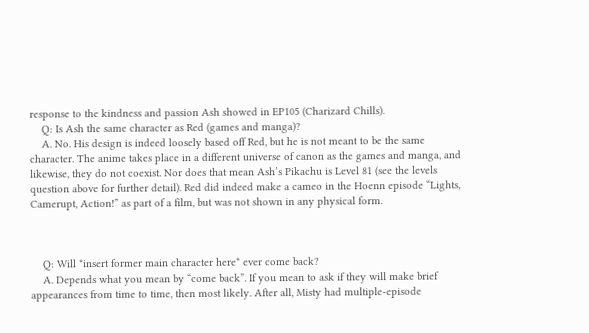response to the kindness and passion Ash showed in EP105 (Charizard Chills).
    Q: Is Ash the same character as Red (games and manga)?
    A. No. His design is indeed loosely based off Red, but he is not meant to be the same character. The anime takes place in a different universe of canon as the games and manga, and likewise, they do not coexist. Nor does that mean Ash’s Pikachu is Level 81 (see the levels question above for further detail). Red did indeed make a cameo in the Hoenn episode “Lights, Camerupt, Action!” as part of a film, but was not shown in any physical form.



    Q: Will *insert former main character here* ever come back?
    A. Depends what you mean by “come back”. If you mean to ask if they will make brief appearances from time to time, then most likely. After all, Misty had multiple-episode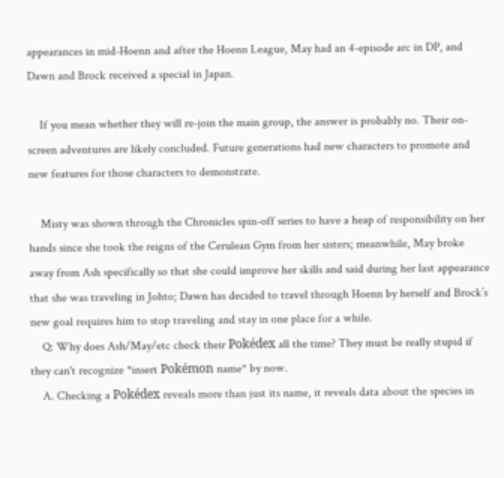appearances in mid-Hoenn and after the Hoenn League, May had an 4-episode arc in DP, and Dawn and Brock received a special in Japan.

    If you mean whether they will re-join the main group, the answer is probably no. Their on-screen adventures are likely concluded. Future generations had new characters to promote and new features for those characters to demonstrate.

    Misty was shown through the Chronicles spin-off series to have a heap of responsibility on her hands since she took the reigns of the Cerulean Gym from her sisters; meanwhile, May broke away from Ash specifically so that she could improve her skills and said during her last appearance that she was traveling in Johto; Dawn has decided to travel through Hoenn by herself and Brock’s new goal requires him to stop traveling and stay in one place for a while.
    Q: Why does Ash/May/etc check their Pokédex all the time? They must be really stupid if they can't recognize *insert Pokémon name* by now.
    A. Checking a Pokédex reveals more than just its name, it reveals data about the species in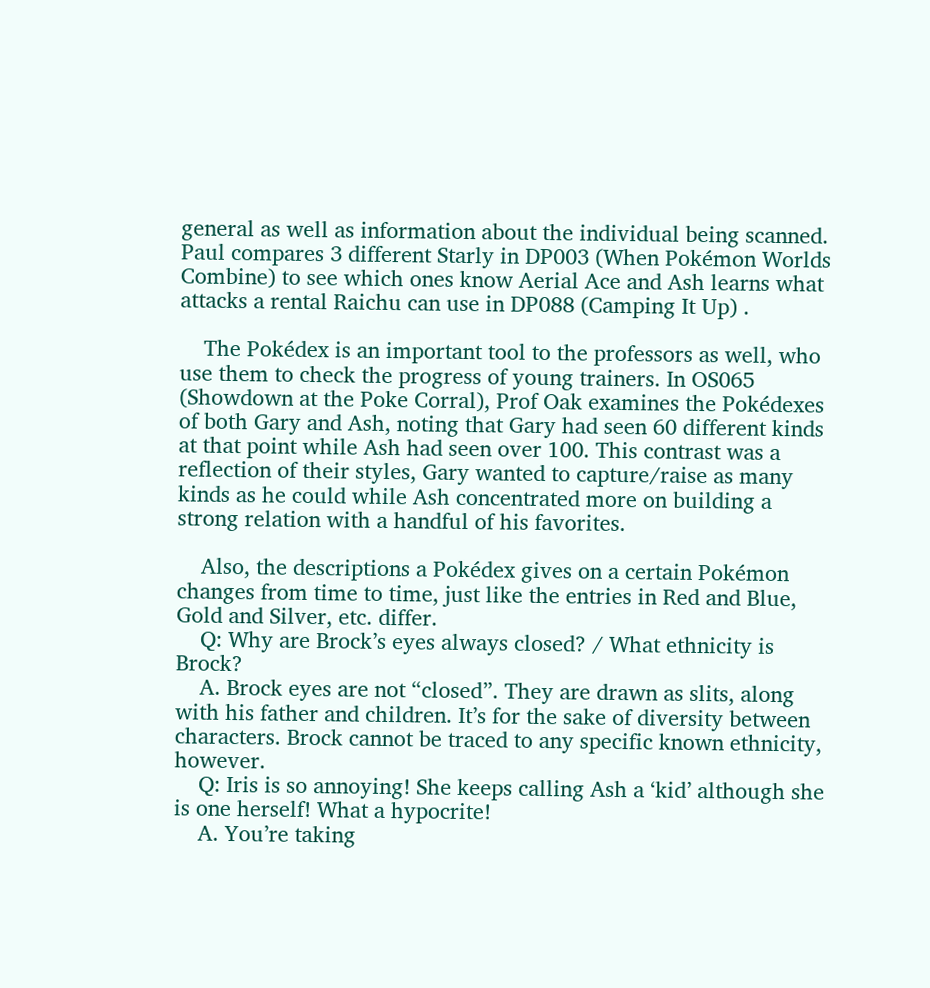general as well as information about the individual being scanned. Paul compares 3 different Starly in DP003 (When Pokémon Worlds Combine) to see which ones know Aerial Ace and Ash learns what attacks a rental Raichu can use in DP088 (Camping It Up) .

    The Pokédex is an important tool to the professors as well, who use them to check the progress of young trainers. In OS065 (Showdown at the Poke Corral), Prof Oak examines the Pokédexes of both Gary and Ash, noting that Gary had seen 60 different kinds at that point while Ash had seen over 100. This contrast was a reflection of their styles, Gary wanted to capture/raise as many kinds as he could while Ash concentrated more on building a strong relation with a handful of his favorites.

    Also, the descriptions a Pokédex gives on a certain Pokémon changes from time to time, just like the entries in Red and Blue, Gold and Silver, etc. differ.
    Q: Why are Brock’s eyes always closed? / What ethnicity is Brock?
    A. Brock eyes are not “closed”. They are drawn as slits, along with his father and children. It’s for the sake of diversity between characters. Brock cannot be traced to any specific known ethnicity, however.
    Q: Iris is so annoying! She keeps calling Ash a ‘kid’ although she is one herself! What a hypocrite!
    A. You’re taking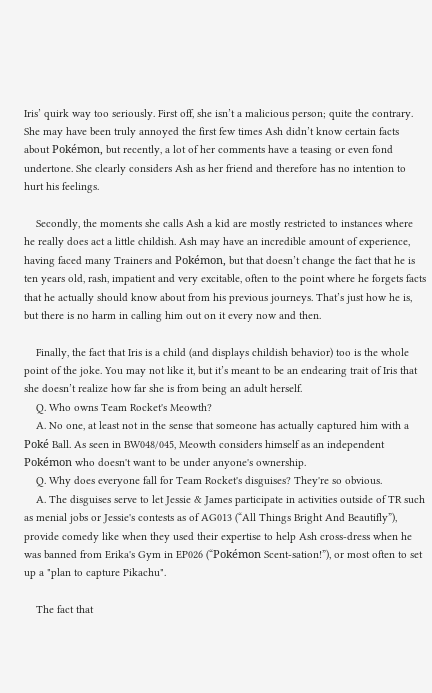Iris’ quirk way too seriously. First off, she isn’t a malicious person; quite the contrary. She may have been truly annoyed the first few times Ash didn’t know certain facts about Pokémon, but recently, a lot of her comments have a teasing or even fond undertone. She clearly considers Ash as her friend and therefore has no intention to hurt his feelings.

    Secondly, the moments she calls Ash a kid are mostly restricted to instances where he really does act a little childish. Ash may have an incredible amount of experience, having faced many Trainers and Pokémon, but that doesn’t change the fact that he is ten years old, rash, impatient and very excitable, often to the point where he forgets facts that he actually should know about from his previous journeys. That’s just how he is, but there is no harm in calling him out on it every now and then.

    Finally, the fact that Iris is a child (and displays childish behavior) too is the whole point of the joke. You may not like it, but it’s meant to be an endearing trait of Iris that she doesn’t realize how far she is from being an adult herself.
    Q. Who owns Team Rocket's Meowth?
    A. No one, at least not in the sense that someone has actually captured him with a Poké Ball. As seen in BW048/045, Meowth considers himself as an independent Pokémon who doesn't want to be under anyone's ownership.
    Q. Why does everyone fall for Team Rocket's disguises? They're so obvious.
    A. The disguises serve to let Jessie & James participate in activities outside of TR such as menial jobs or Jessie's contests as of AG013 (“All Things Bright And Beautifly”), provide comedy like when they used their expertise to help Ash cross-dress when he was banned from Erika's Gym in EP026 (“Pokémon Scent-sation!”), or most often to set up a "plan to capture Pikachu".

    The fact that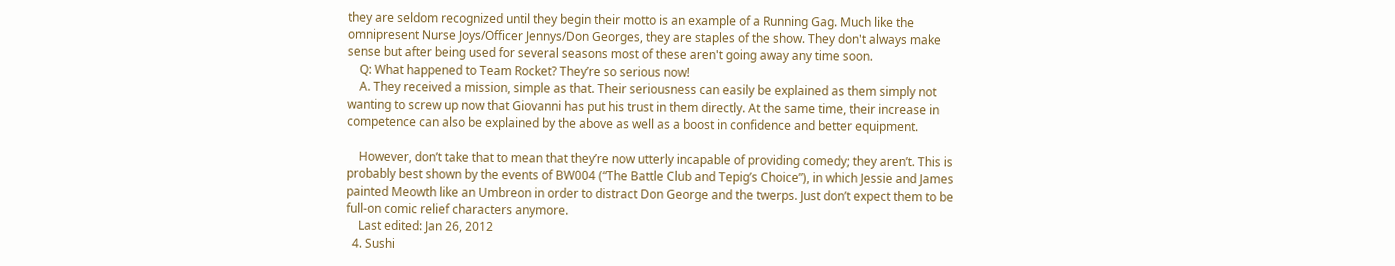they are seldom recognized until they begin their motto is an example of a Running Gag. Much like the omnipresent Nurse Joys/Officer Jennys/Don Georges, they are staples of the show. They don't always make sense but after being used for several seasons most of these aren't going away any time soon.
    Q: What happened to Team Rocket? They’re so serious now!
    A. They received a mission, simple as that. Their seriousness can easily be explained as them simply not wanting to screw up now that Giovanni has put his trust in them directly. At the same time, their increase in competence can also be explained by the above as well as a boost in confidence and better equipment.

    However, don’t take that to mean that they’re now utterly incapable of providing comedy; they aren’t. This is probably best shown by the events of BW004 (“The Battle Club and Tepig’s Choice”), in which Jessie and James painted Meowth like an Umbreon in order to distract Don George and the twerps. Just don’t expect them to be full-on comic relief characters anymore.
    Last edited: Jan 26, 2012
  4. Sushi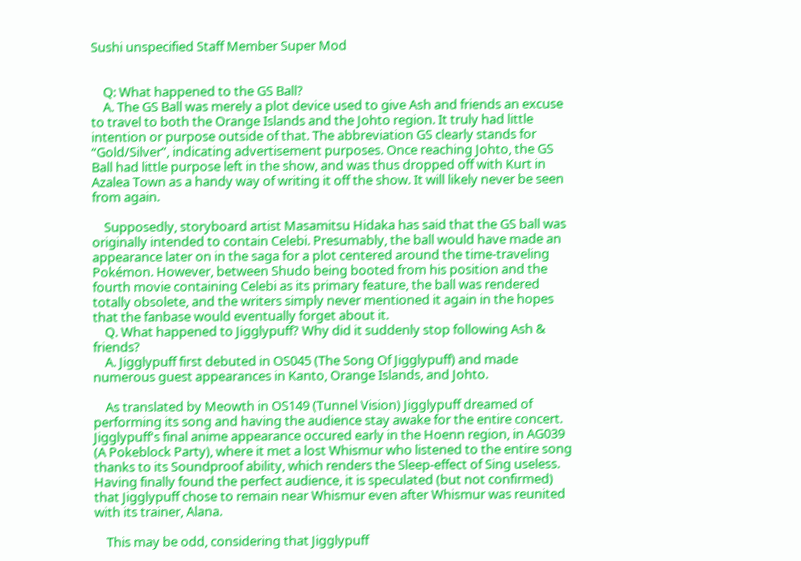Sushi unspecified Staff Member Super Mod


    Q: What happened to the GS Ball?
    A. The GS Ball was merely a plot device used to give Ash and friends an excuse to travel to both the Orange Islands and the Johto region. It truly had little intention or purpose outside of that. The abbreviation GS clearly stands for “Gold/Silver”, indicating advertisement purposes. Once reaching Johto, the GS Ball had little purpose left in the show, and was thus dropped off with Kurt in Azalea Town as a handy way of writing it off the show. It will likely never be seen from again.

    Supposedly, storyboard artist Masamitsu Hidaka has said that the GS ball was originally intended to contain Celebi. Presumably, the ball would have made an appearance later on in the saga for a plot centered around the time-traveling Pokémon. However, between Shudo being booted from his position and the fourth movie containing Celebi as its primary feature, the ball was rendered totally obsolete, and the writers simply never mentioned it again in the hopes that the fanbase would eventually forget about it.
    Q. What happened to Jigglypuff? Why did it suddenly stop following Ash & friends?
    A. Jigglypuff first debuted in OS045 (The Song Of Jigglypuff) and made numerous guest appearances in Kanto, Orange Islands, and Johto.

    As translated by Meowth in OS149 (Tunnel Vision) Jigglypuff dreamed of performing its song and having the audience stay awake for the entire concert. Jigglypuff's final anime appearance occured early in the Hoenn region, in AG039 (A Pokeblock Party), where it met a lost Whismur who listened to the entire song thanks to its Soundproof ability, which renders the Sleep-effect of Sing useless. Having finally found the perfect audience, it is speculated (but not confirmed) that Jigglypuff chose to remain near Whismur even after Whismur was reunited with its trainer, Alana.

    This may be odd, considering that Jigglypuff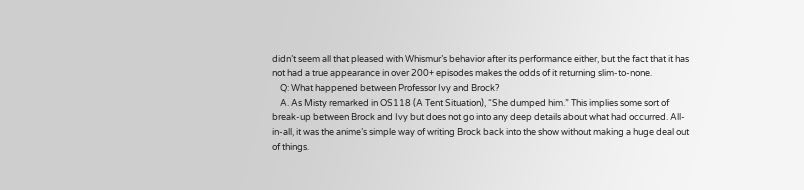didn’t seem all that pleased with Whismur’s behavior after its performance either, but the fact that it has not had a true appearance in over 200+ episodes makes the odds of it returning slim-to-none.
    Q: What happened between Professor Ivy and Brock?
    A. As Misty remarked in OS118 (A Tent Situation), “She dumped him.” This implies some sort of break-up between Brock and Ivy but does not go into any deep details about what had occurred. All-in-all, it was the anime’s simple way of writing Brock back into the show without making a huge deal out of things.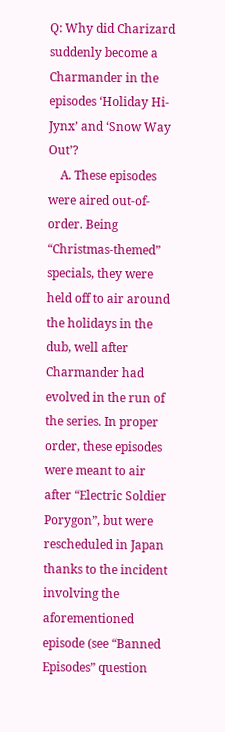Q: Why did Charizard suddenly become a Charmander in the episodes ‘Holiday Hi-Jynx’ and ‘Snow Way Out’?
    A. These episodes were aired out-of-order. Being “Christmas-themed” specials, they were held off to air around the holidays in the dub, well after Charmander had evolved in the run of the series. In proper order, these episodes were meant to air after “Electric Soldier Porygon”, but were rescheduled in Japan thanks to the incident involving the aforementioned episode (see “Banned Episodes” question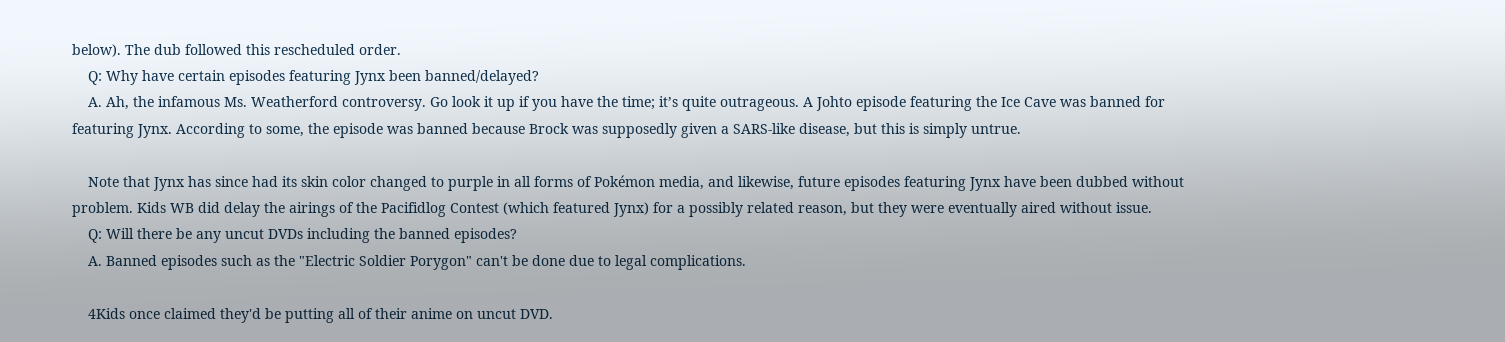below). The dub followed this rescheduled order.
    Q: Why have certain episodes featuring Jynx been banned/delayed?
    A. Ah, the infamous Ms. Weatherford controversy. Go look it up if you have the time; it’s quite outrageous. A Johto episode featuring the Ice Cave was banned for featuring Jynx. According to some, the episode was banned because Brock was supposedly given a SARS-like disease, but this is simply untrue.

    Note that Jynx has since had its skin color changed to purple in all forms of Pokémon media, and likewise, future episodes featuring Jynx have been dubbed without problem. Kids WB did delay the airings of the Pacifidlog Contest (which featured Jynx) for a possibly related reason, but they were eventually aired without issue.
    Q: Will there be any uncut DVDs including the banned episodes?
    A. Banned episodes such as the "Electric Soldier Porygon" can't be done due to legal complications.

    4Kids once claimed they'd be putting all of their anime on uncut DVD.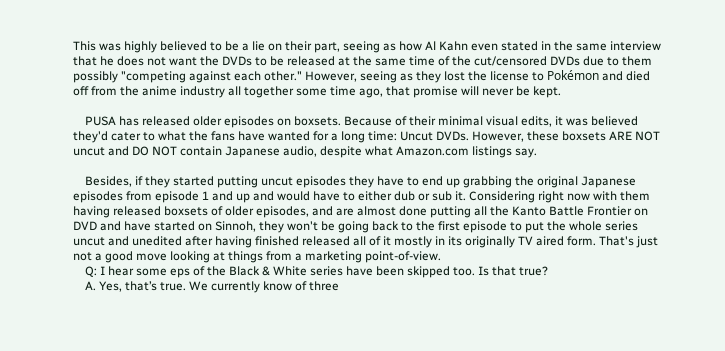This was highly believed to be a lie on their part, seeing as how Al Kahn even stated in the same interview that he does not want the DVDs to be released at the same time of the cut/censored DVDs due to them possibly "competing against each other." However, seeing as they lost the license to Pokémon and died off from the anime industry all together some time ago, that promise will never be kept.

    PUSA has released older episodes on boxsets. Because of their minimal visual edits, it was believed they'd cater to what the fans have wanted for a long time: Uncut DVDs. However, these boxsets ARE NOT uncut and DO NOT contain Japanese audio, despite what Amazon.com listings say.

    Besides, if they started putting uncut episodes they have to end up grabbing the original Japanese episodes from episode 1 and up and would have to either dub or sub it. Considering right now with them having released boxsets of older episodes, and are almost done putting all the Kanto Battle Frontier on DVD and have started on Sinnoh, they won't be going back to the first episode to put the whole series uncut and unedited after having finished released all of it mostly in its originally TV aired form. That's just not a good move looking at things from a marketing point-of-view.
    Q: I hear some eps of the Black & White series have been skipped too. Is that true?
    A. Yes, that’s true. We currently know of three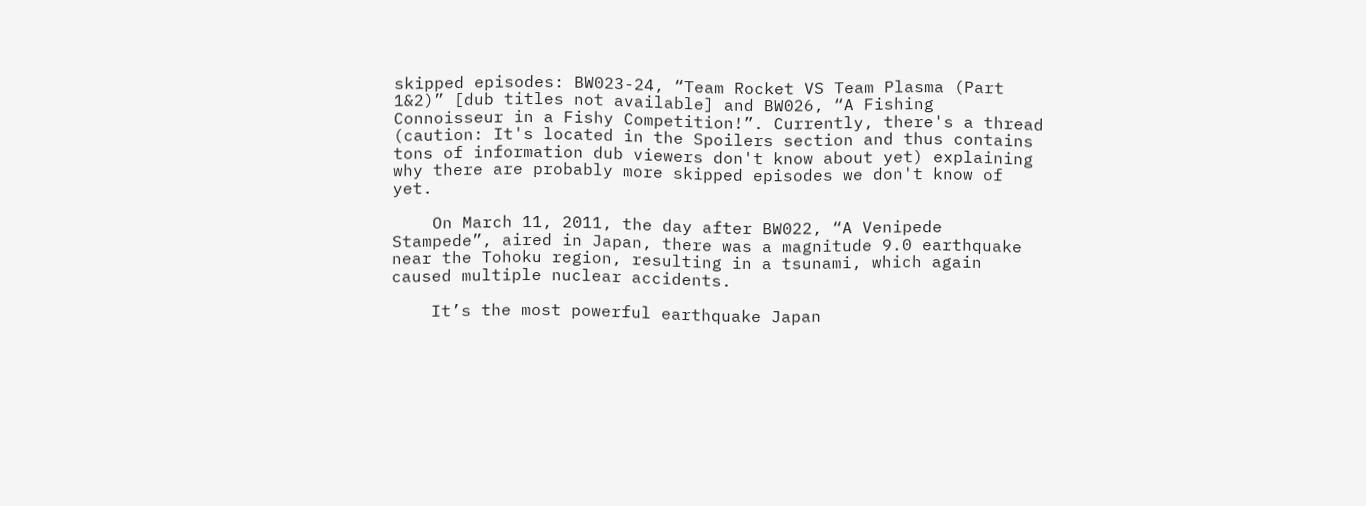skipped episodes: BW023-24, “Team Rocket VS Team Plasma (Part 1&2)” [dub titles not available] and BW026, “A Fishing Connoisseur in a Fishy Competition!”. Currently, there's a thread (caution: It's located in the Spoilers section and thus contains tons of information dub viewers don't know about yet) explaining why there are probably more skipped episodes we don't know of yet.

    On March 11, 2011, the day after BW022, “A Venipede Stampede”, aired in Japan, there was a magnitude 9.0 earthquake near the Tohoku region, resulting in a tsunami, which again caused multiple nuclear accidents.

    It’s the most powerful earthquake Japan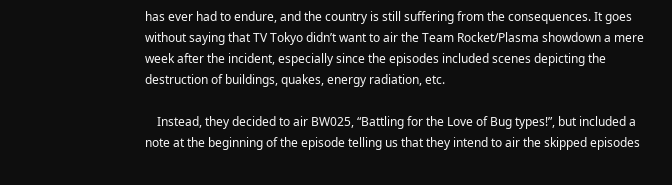has ever had to endure, and the country is still suffering from the consequences. It goes without saying that TV Tokyo didn’t want to air the Team Rocket/Plasma showdown a mere week after the incident, especially since the episodes included scenes depicting the destruction of buildings, quakes, energy radiation, etc.

    Instead, they decided to air BW025, “Battling for the Love of Bug types!”, but included a note at the beginning of the episode telling us that they intend to air the skipped episodes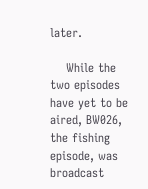later.

    While the two episodes have yet to be aired, BW026, the fishing episode, was broadcast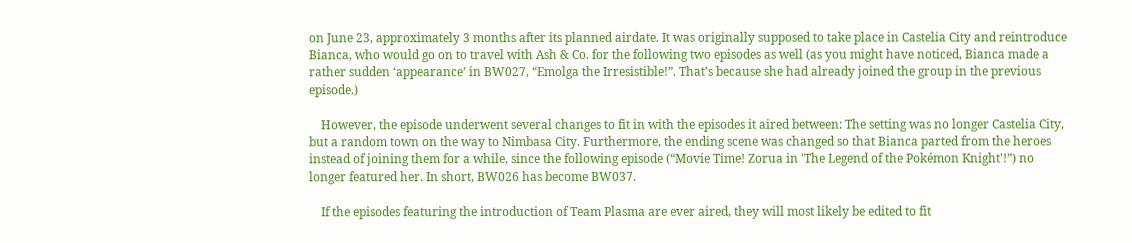on June 23, approximately 3 months after its planned airdate. It was originally supposed to take place in Castelia City and reintroduce Bianca, who would go on to travel with Ash & Co. for the following two episodes as well (as you might have noticed, Bianca made a rather sudden ‘appearance’ in BW027, “Emolga the Irresistible!”. That’s because she had already joined the group in the previous episode.)

    However, the episode underwent several changes to fit in with the episodes it aired between: The setting was no longer Castelia City, but a random town on the way to Nimbasa City. Furthermore, the ending scene was changed so that Bianca parted from the heroes instead of joining them for a while, since the following episode (“Movie Time! Zorua in 'The Legend of the Pokémon Knight'!”) no longer featured her. In short, BW026 has become BW037.

    If the episodes featuring the introduction of Team Plasma are ever aired, they will most likely be edited to fit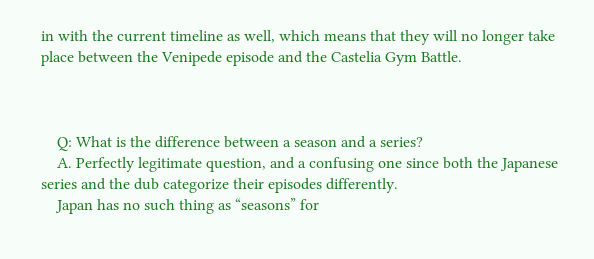in with the current timeline as well, which means that they will no longer take place between the Venipede episode and the Castelia Gym Battle.



    Q: What is the difference between a season and a series?
    A. Perfectly legitimate question, and a confusing one since both the Japanese series and the dub categorize their episodes differently.
    Japan has no such thing as “seasons” for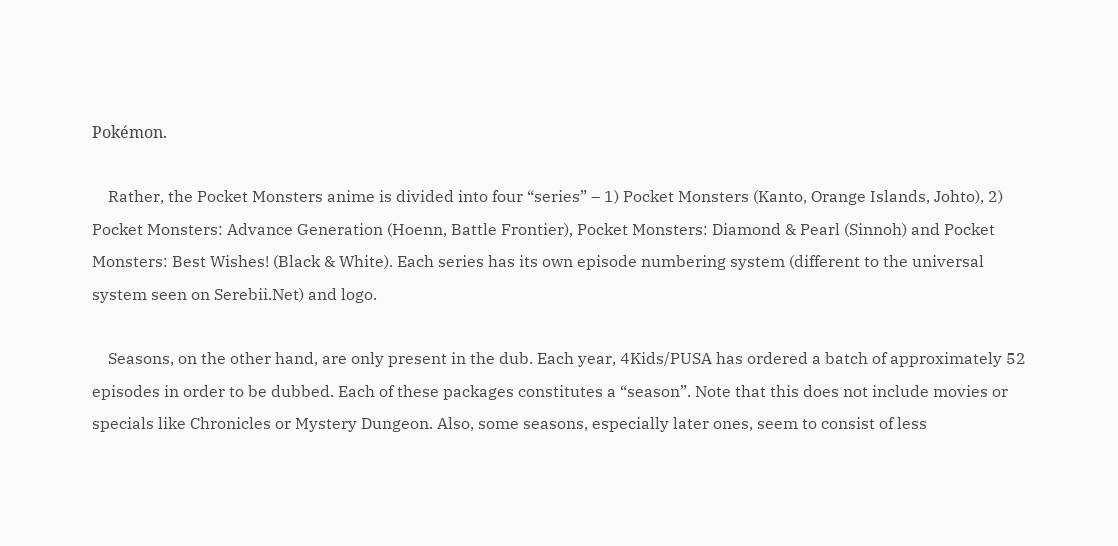Pokémon.

    Rather, the Pocket Monsters anime is divided into four “series” – 1) Pocket Monsters (Kanto, Orange Islands, Johto), 2) Pocket Monsters: Advance Generation (Hoenn, Battle Frontier), Pocket Monsters: Diamond & Pearl (Sinnoh) and Pocket Monsters: Best Wishes! (Black & White). Each series has its own episode numbering system (different to the universal system seen on Serebii.Net) and logo.

    Seasons, on the other hand, are only present in the dub. Each year, 4Kids/PUSA has ordered a batch of approximately 52 episodes in order to be dubbed. Each of these packages constitutes a “season”. Note that this does not include movies or specials like Chronicles or Mystery Dungeon. Also, some seasons, especially later ones, seem to consist of less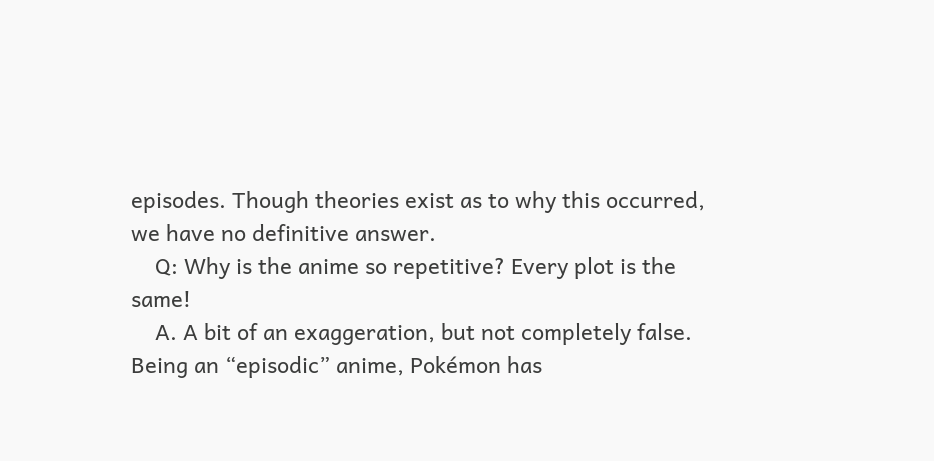episodes. Though theories exist as to why this occurred, we have no definitive answer.
    Q: Why is the anime so repetitive? Every plot is the same!
    A. A bit of an exaggeration, but not completely false. Being an “episodic” anime, Pokémon has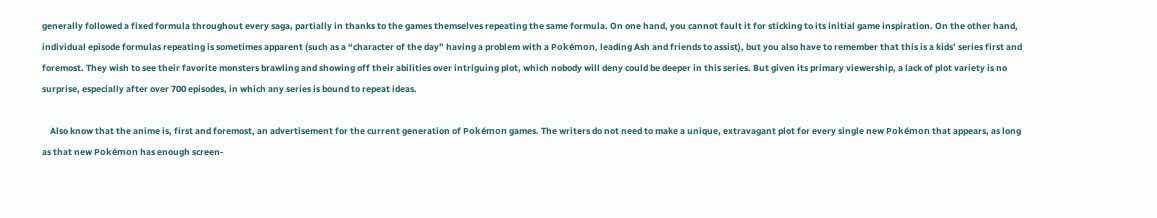generally followed a fixed formula throughout every saga, partially in thanks to the games themselves repeating the same formula. On one hand, you cannot fault it for sticking to its initial game inspiration. On the other hand, individual episode formulas repeating is sometimes apparent (such as a “character of the day” having a problem with a Pokémon, leading Ash and friends to assist), but you also have to remember that this is a kids’ series first and foremost. They wish to see their favorite monsters brawling and showing off their abilities over intriguing plot, which nobody will deny could be deeper in this series. But given its primary viewership, a lack of plot variety is no surprise, especially after over 700 episodes, in which any series is bound to repeat ideas.

    Also know that the anime is, first and foremost, an advertisement for the current generation of Pokémon games. The writers do not need to make a unique, extravagant plot for every single new Pokémon that appears, as long as that new Pokémon has enough screen-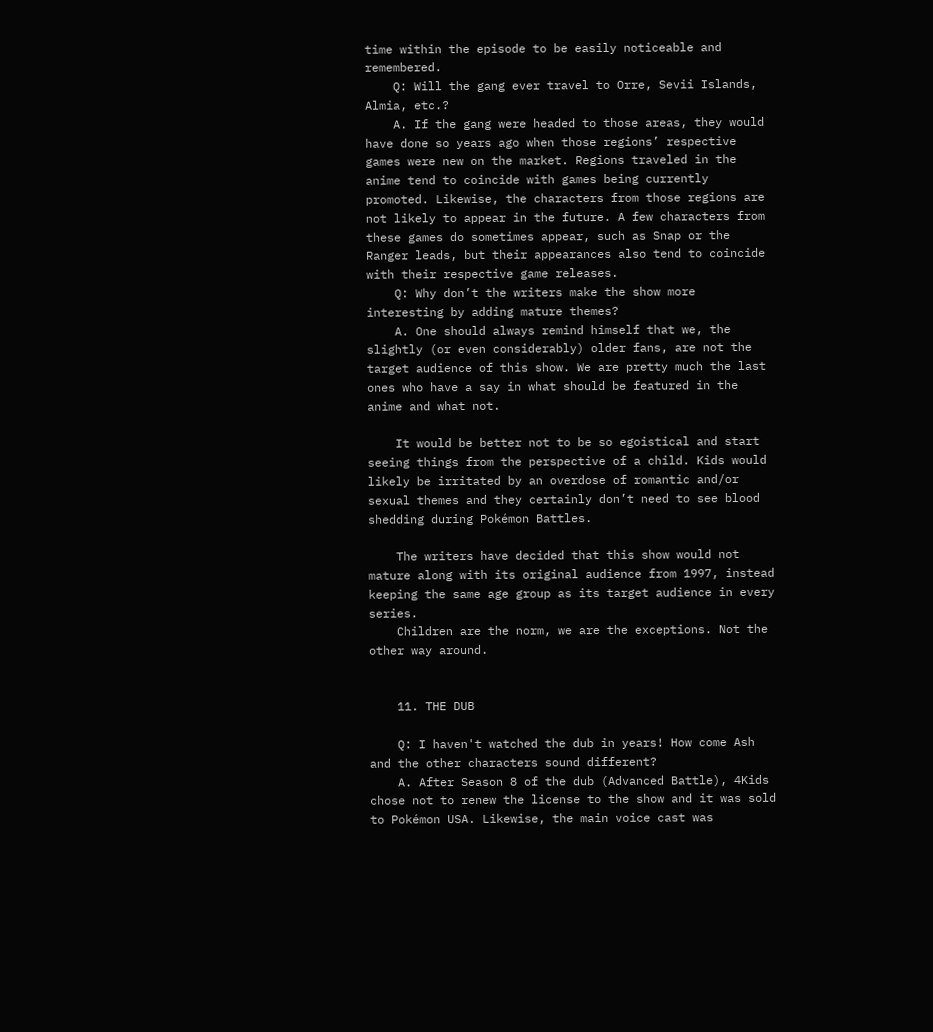time within the episode to be easily noticeable and remembered.
    Q: Will the gang ever travel to Orre, Sevii Islands, Almia, etc.?
    A. If the gang were headed to those areas, they would have done so years ago when those regions’ respective games were new on the market. Regions traveled in the anime tend to coincide with games being currently promoted. Likewise, the characters from those regions are not likely to appear in the future. A few characters from these games do sometimes appear, such as Snap or the Ranger leads, but their appearances also tend to coincide with their respective game releases.
    Q: Why don’t the writers make the show more interesting by adding mature themes?
    A. One should always remind himself that we, the slightly (or even considerably) older fans, are not the target audience of this show. We are pretty much the last ones who have a say in what should be featured in the anime and what not.

    It would be better not to be so egoistical and start seeing things from the perspective of a child. Kids would likely be irritated by an overdose of romantic and/or sexual themes and they certainly don’t need to see blood shedding during Pokémon Battles.

    The writers have decided that this show would not mature along with its original audience from 1997, instead keeping the same age group as its target audience in every series.
    Children are the norm, we are the exceptions. Not the other way around.


    11. THE DUB

    Q: I haven't watched the dub in years! How come Ash and the other characters sound different?
    A. After Season 8 of the dub (Advanced Battle), 4Kids chose not to renew the license to the show and it was sold to Pokémon USA. Likewise, the main voice cast was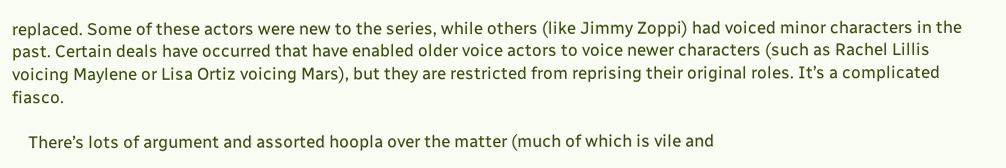replaced. Some of these actors were new to the series, while others (like Jimmy Zoppi) had voiced minor characters in the past. Certain deals have occurred that have enabled older voice actors to voice newer characters (such as Rachel Lillis voicing Maylene or Lisa Ortiz voicing Mars), but they are restricted from reprising their original roles. It’s a complicated fiasco.

    There’s lots of argument and assorted hoopla over the matter (much of which is vile and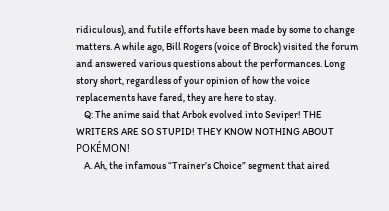ridiculous), and futile efforts have been made by some to change matters. A while ago, Bill Rogers (voice of Brock) visited the forum and answered various questions about the performances. Long story short, regardless of your opinion of how the voice replacements have fared, they are here to stay.
    Q: The anime said that Arbok evolved into Seviper! THE WRITERS ARE SO STUPID! THEY KNOW NOTHING ABOUT POKÉMON!
    A. Ah, the infamous “Trainer’s Choice” segment that aired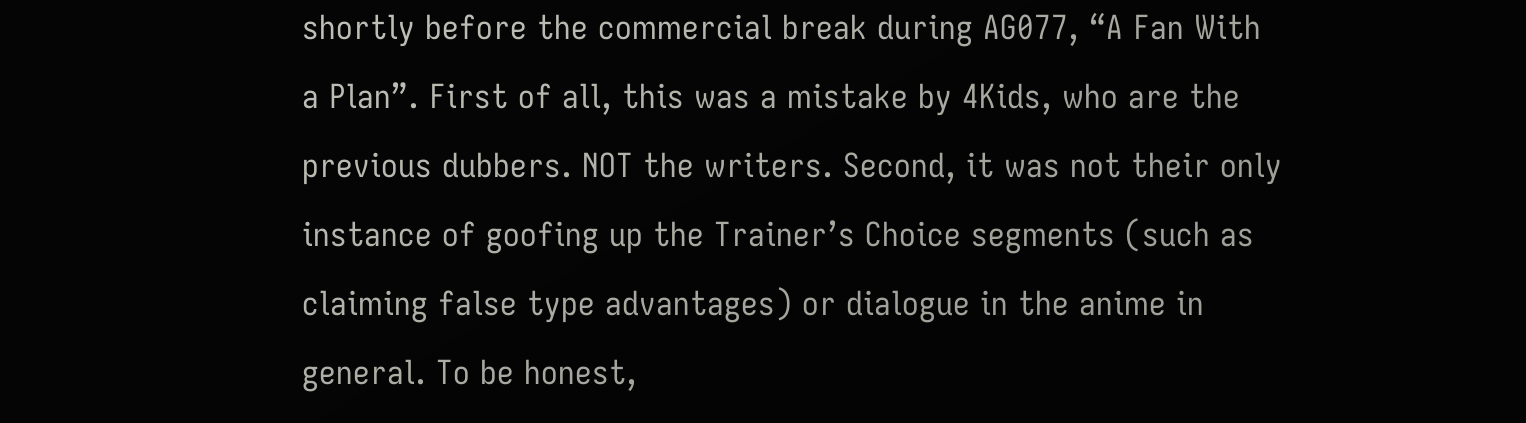shortly before the commercial break during AG077, “A Fan With a Plan”. First of all, this was a mistake by 4Kids, who are the previous dubbers. NOT the writers. Second, it was not their only instance of goofing up the Trainer’s Choice segments (such as claiming false type advantages) or dialogue in the anime in general. To be honest,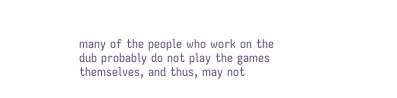many of the people who work on the dub probably do not play the games themselves, and thus, may not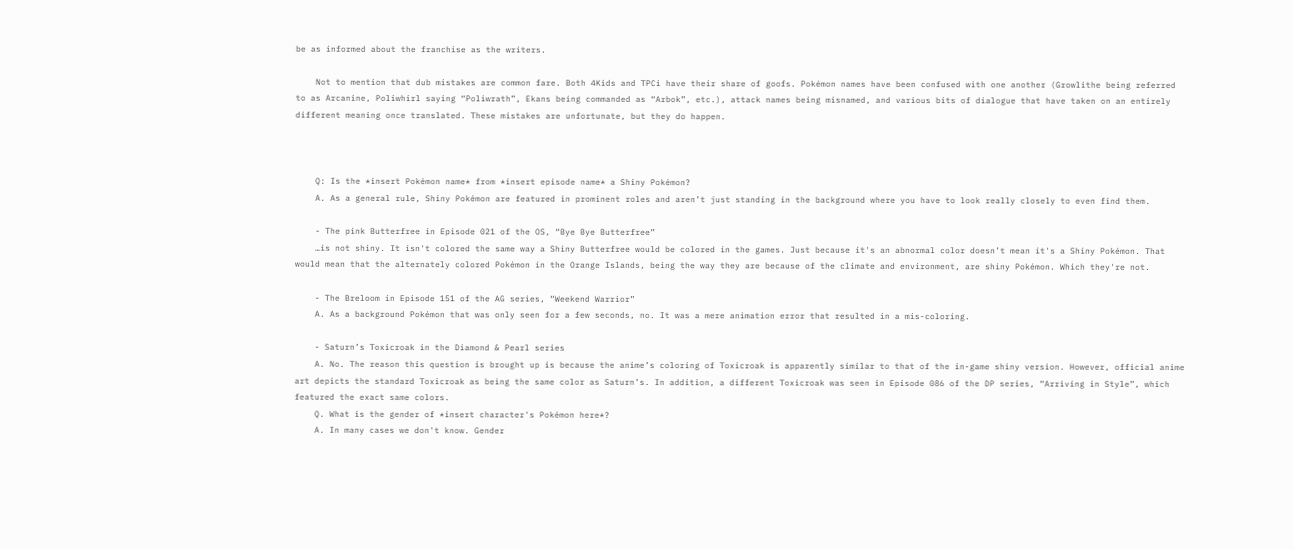be as informed about the franchise as the writers.

    Not to mention that dub mistakes are common fare. Both 4Kids and TPCi have their share of goofs. Pokémon names have been confused with one another (Growlithe being referred to as Arcanine, Poliwhirl saying “Poliwrath”, Ekans being commanded as “Arbok”, etc.), attack names being misnamed, and various bits of dialogue that have taken on an entirely different meaning once translated. These mistakes are unfortunate, but they do happen.



    Q: Is the *insert Pokémon name* from *insert episode name* a Shiny Pokémon?
    A. As a general rule, Shiny Pokémon are featured in prominent roles and aren’t just standing in the background where you have to look really closely to even find them.

    - The pink Butterfree in Episode 021 of the OS, “Bye Bye Butterfree”
    …is not shiny. It isn't colored the same way a Shiny Butterfree would be colored in the games. Just because it's an abnormal color doesn’t mean it's a Shiny Pokémon. That would mean that the alternately colored Pokémon in the Orange Islands, being the way they are because of the climate and environment, are shiny Pokémon. Which they're not.

    - The Breloom in Episode 151 of the AG series, “Weekend Warrior”
    A. As a background Pokémon that was only seen for a few seconds, no. It was a mere animation error that resulted in a mis-coloring.

    - Saturn’s Toxicroak in the Diamond & Pearl series
    A. No. The reason this question is brought up is because the anime’s coloring of Toxicroak is apparently similar to that of the in-game shiny version. However, official anime art depicts the standard Toxicroak as being the same color as Saturn’s. In addition, a different Toxicroak was seen in Episode 086 of the DP series, “Arriving in Style”, which featured the exact same colors.
    Q. What is the gender of *insert character's Pokémon here*?
    A. In many cases we don't know. Gender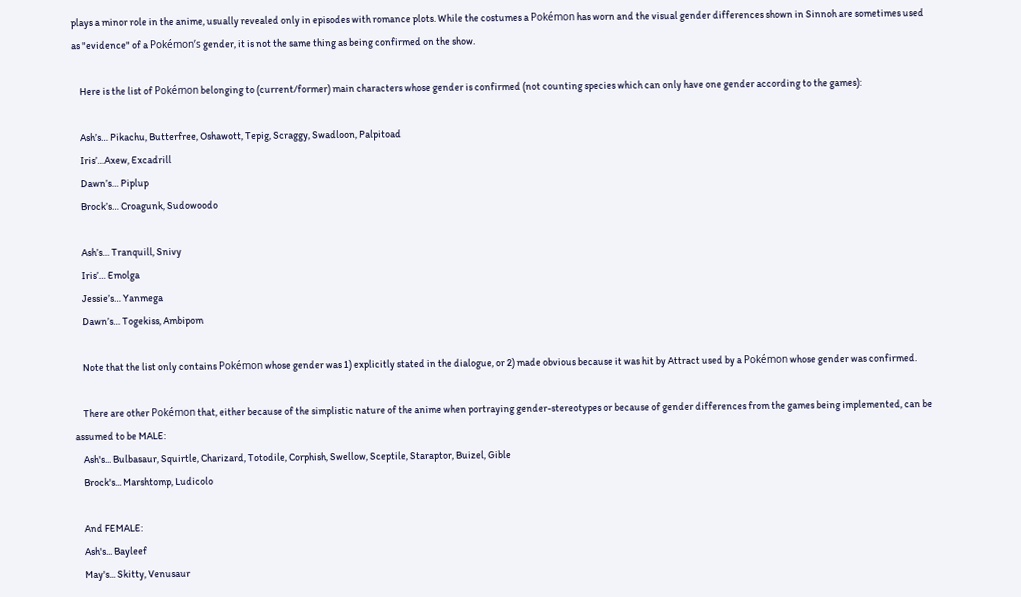plays a minor role in the anime, usually revealed only in episodes with romance plots. While the costumes a Pokémon has worn and the visual gender differences shown in Sinnoh are sometimes used as "evidence" of a Pokémon’s gender, it is not the same thing as being confirmed on the show.

    Here is the list of Pokémon belonging to (current/former) main characters whose gender is confirmed (not counting species which can only have one gender according to the games):

    Ash’s… Pikachu, Butterfree, Oshawott, Tepig, Scraggy, Swadloon, Palpitoad
    Iris’…Axew, Excadrill
    Dawn’s… Piplup
    Brock’s… Croagunk, Sudowoodo

    Ash’s… Tranquill, Snivy
    Iris’… Emolga
    Jessie’s… Yanmega
    Dawn’s… Togekiss, Ambipom

    Note that the list only contains Pokémon whose gender was 1) explicitly stated in the dialogue, or 2) made obvious because it was hit by Attract used by a Pokémon whose gender was confirmed.

    There are other Pokémon that, either because of the simplistic nature of the anime when portraying gender-stereotypes or because of gender differences from the games being implemented, can be assumed to be MALE:
    Ash's... Bulbasaur, Squirtle, Charizard, Totodile, Corphish, Swellow, Sceptile, Staraptor, Buizel, Gible
    Brock's... Marshtomp, Ludicolo

    And FEMALE:
    Ash's... Bayleef
    May's... Skitty, Venusaur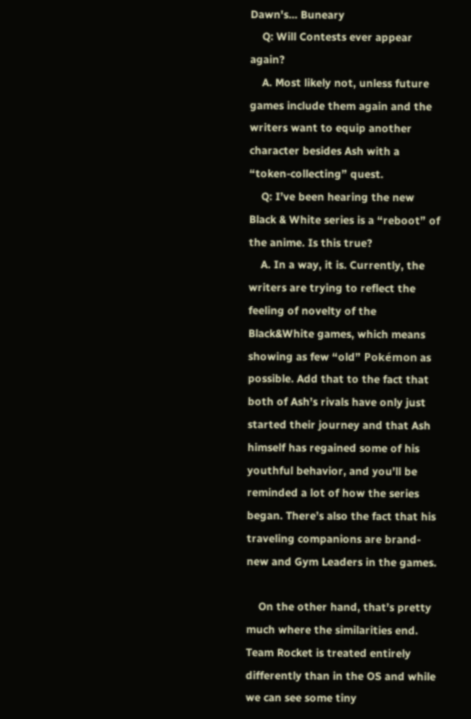Dawn's... Buneary
    Q: Will Contests ever appear again?
    A. Most likely not, unless future games include them again and the writers want to equip another character besides Ash with a “token-collecting” quest.
    Q: I’ve been hearing the new Black & White series is a “reboot” of the anime. Is this true?
    A. In a way, it is. Currently, the writers are trying to reflect the feeling of novelty of the Black&White games, which means showing as few “old” Pokémon as possible. Add that to the fact that both of Ash’s rivals have only just started their journey and that Ash himself has regained some of his youthful behavior, and you’ll be reminded a lot of how the series began. There’s also the fact that his traveling companions are brand-new and Gym Leaders in the games.

    On the other hand, that’s pretty much where the similarities end. Team Rocket is treated entirely differently than in the OS and while we can see some tiny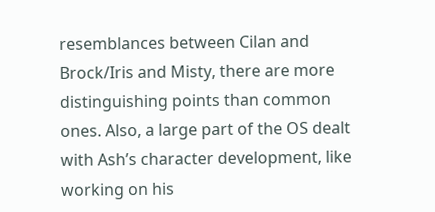resemblances between Cilan and Brock/Iris and Misty, there are more distinguishing points than common ones. Also, a large part of the OS dealt with Ash’s character development, like working on his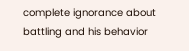complete ignorance about battling and his behavior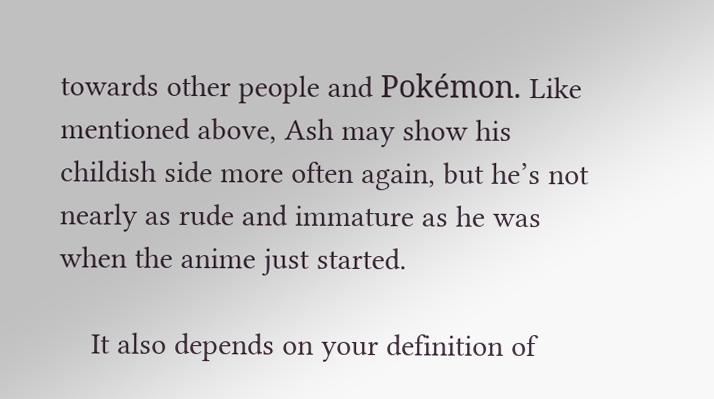towards other people and Pokémon. Like mentioned above, Ash may show his childish side more often again, but he’s not nearly as rude and immature as he was when the anime just started.

    It also depends on your definition of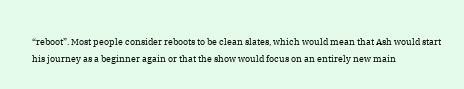“reboot”. Most people consider reboots to be clean slates, which would mean that Ash would start his journey as a beginner again or that the show would focus on an entirely new main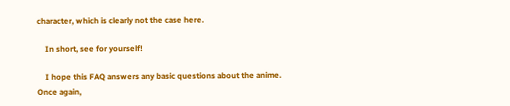character, which is clearly not the case here.

    In short, see for yourself!

    I hope this FAQ answers any basic questions about the anime. Once again,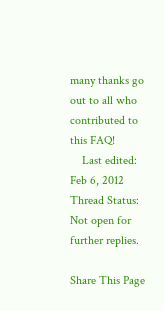many thanks go out to all who contributed to this FAQ!
    Last edited: Feb 6, 2012
Thread Status:
Not open for further replies.

Share This Page